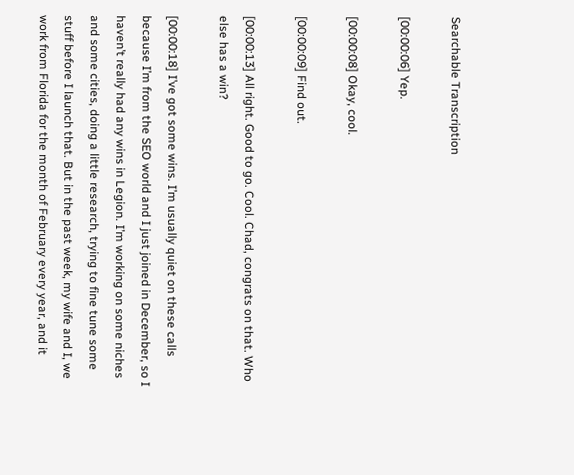Searchable Transcription

[00:00:06] Yep.

[00:00:08] Okay, cool.

[00:00:09] Find out.

[00:00:13] All right. Good to go. Cool. Chad, congrats on that. Who else has a win?

[00:00:18] I’ve got some wins. I’m usually quiet on these calls because I’m from the SEO world and I just joined in December, so I haven’t really had any wins in Legion. I’m working on some niches and some cities, doing a little research, trying to fine tune some stuff before I launch that. But in the past week, my wife and I, we work from Florida for the month of February every year, and it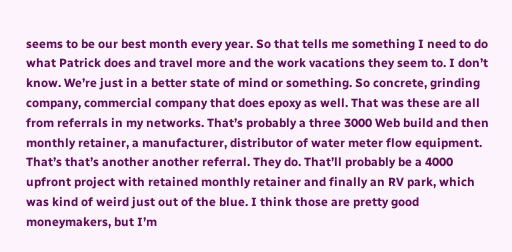seems to be our best month every year. So that tells me something I need to do what Patrick does and travel more and the work vacations they seem to. I don’t know. We’re just in a better state of mind or something. So concrete, grinding company, commercial company that does epoxy as well. That was these are all from referrals in my networks. That’s probably a three 3000 Web build and then monthly retainer, a manufacturer, distributor of water meter flow equipment. That’s that’s another another referral. They do. That’ll probably be a 4000 upfront project with retained monthly retainer and finally an RV park, which was kind of weird just out of the blue. I think those are pretty good moneymakers, but I’m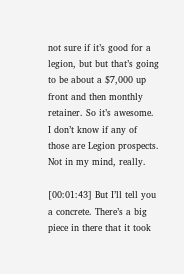not sure if it’s good for a legion, but but that’s going to be about a $7,000 up front and then monthly retainer. So it’s awesome. I don’t know if any of those are Legion prospects. Not in my mind, really.

[00:01:43] But I’ll tell you a concrete. There’s a big piece in there that it took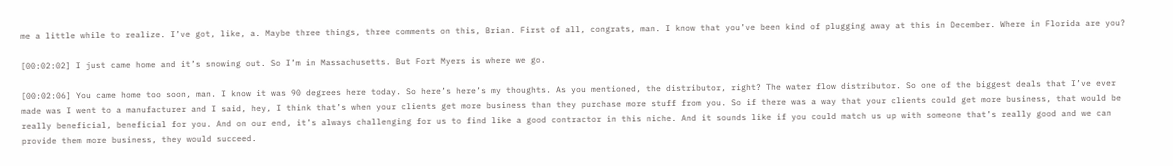me a little while to realize. I’ve got, like, a. Maybe three things, three comments on this, Brian. First of all, congrats, man. I know that you’ve been kind of plugging away at this in December. Where in Florida are you?

[00:02:02] I just came home and it’s snowing out. So I’m in Massachusetts. But Fort Myers is where we go.

[00:02:06] You came home too soon, man. I know it was 90 degrees here today. So here’s here’s my thoughts. As you mentioned, the distributor, right? The water flow distributor. So one of the biggest deals that I’ve ever made was I went to a manufacturer and I said, hey, I think that’s when your clients get more business than they purchase more stuff from you. So if there was a way that your clients could get more business, that would be really beneficial, beneficial for you. And on our end, it’s always challenging for us to find like a good contractor in this niche. And it sounds like if you could match us up with someone that’s really good and we can provide them more business, they would succeed.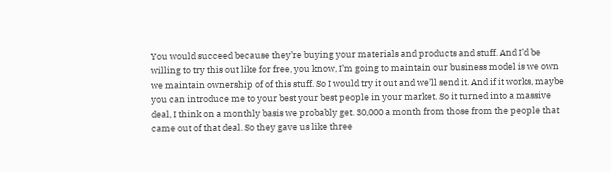You would succeed because they’re buying your materials and products and stuff. And I’d be willing to try this out like for free, you know, I’m going to maintain our business model is we own we maintain ownership of of this stuff. So I would try it out and we’ll send it. And if it works, maybe you can introduce me to your best your best people in your market. So it turned into a massive deal, I think on a monthly basis we probably get. 30,000 a month from those from the people that came out of that deal. So they gave us like three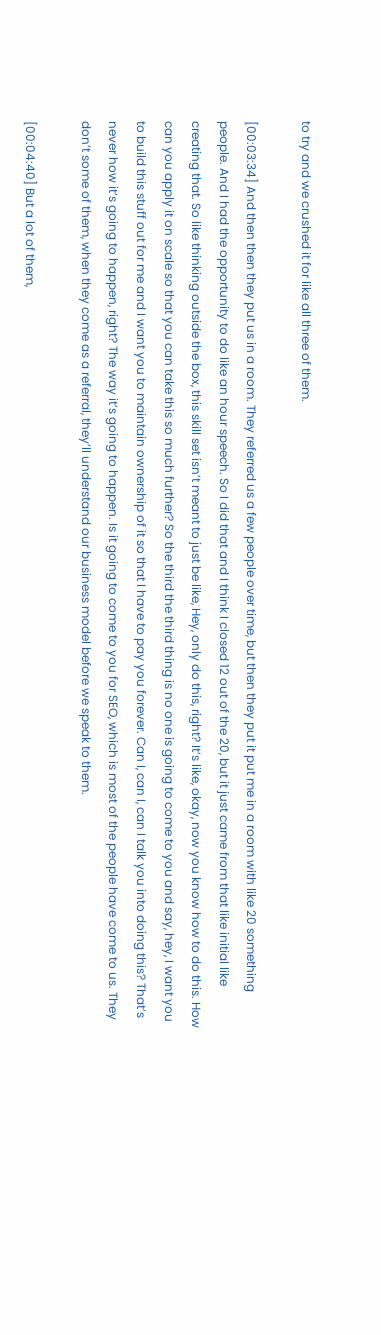to try and we crushed it for like all three of them.

[00:03:34] And then then they put us in a room. They referred us a few people over time, but then they put it put me in a room with like 20 something people. And I had the opportunity to do like an hour speech. So I did that and I think I closed 12 out of the 20, but it just came from that like initial like creating that. So like thinking outside the box, this skill set isn’t meant to just be like, Hey, only do this, right? It’s like, okay, now you know how to do this. How can you apply it on scale so that you can take this so much further? So the third the third thing is no one is going to come to you and say, hey, I want you to build this stuff out for me and I want you to maintain ownership of it so that I have to pay you forever. Can I, can I, can I talk you into doing this? That’s never how it’s going to happen, right? The way it’s going to happen. Is it going to come to you for SEO, which is most of the people have come to us. They don’t some of them, when they come as a referral, they’ll understand our business model before we speak to them.

[00:04:40] But a lot of them,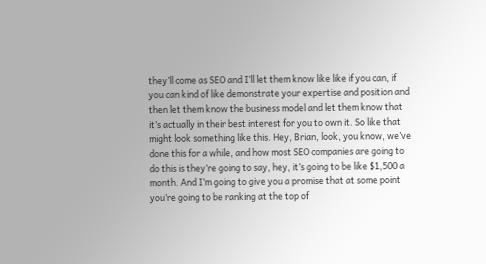they’ll come as SEO and I’ll let them know like like if you can, if you can kind of like demonstrate your expertise and position and then let them know the business model and let them know that it’s actually in their best interest for you to own it. So like that might look something like this. Hey, Brian, look, you know, we’ve done this for a while, and how most SEO companies are going to do this is they’re going to say, hey, it’s going to be like $1,500 a month. And I’m going to give you a promise that at some point you’re going to be ranking at the top of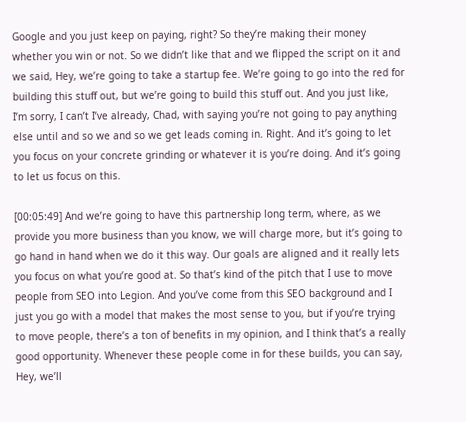Google and you just keep on paying, right? So they’re making their money whether you win or not. So we didn’t like that and we flipped the script on it and we said, Hey, we’re going to take a startup fee. We’re going to go into the red for building this stuff out, but we’re going to build this stuff out. And you just like, I’m sorry, I can’t I’ve already, Chad, with saying you’re not going to pay anything else until and so we and so we get leads coming in. Right. And it’s going to let you focus on your concrete grinding or whatever it is you’re doing. And it’s going to let us focus on this.

[00:05:49] And we’re going to have this partnership long term, where, as we provide you more business than you know, we will charge more, but it’s going to go hand in hand when we do it this way. Our goals are aligned and it really lets you focus on what you’re good at. So that’s kind of the pitch that I use to move people from SEO into Legion. And you’ve come from this SEO background and I just you go with a model that makes the most sense to you, but if you’re trying to move people, there’s a ton of benefits in my opinion, and I think that’s a really good opportunity. Whenever these people come in for these builds, you can say, Hey, we’ll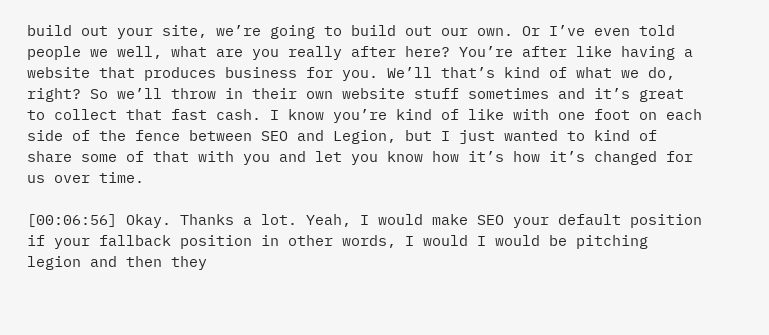build out your site, we’re going to build out our own. Or I’ve even told people we well, what are you really after here? You’re after like having a website that produces business for you. We’ll that’s kind of what we do, right? So we’ll throw in their own website stuff sometimes and it’s great to collect that fast cash. I know you’re kind of like with one foot on each side of the fence between SEO and Legion, but I just wanted to kind of share some of that with you and let you know how it’s how it’s changed for us over time.

[00:06:56] Okay. Thanks a lot. Yeah, I would make SEO your default position if your fallback position in other words, I would I would be pitching legion and then they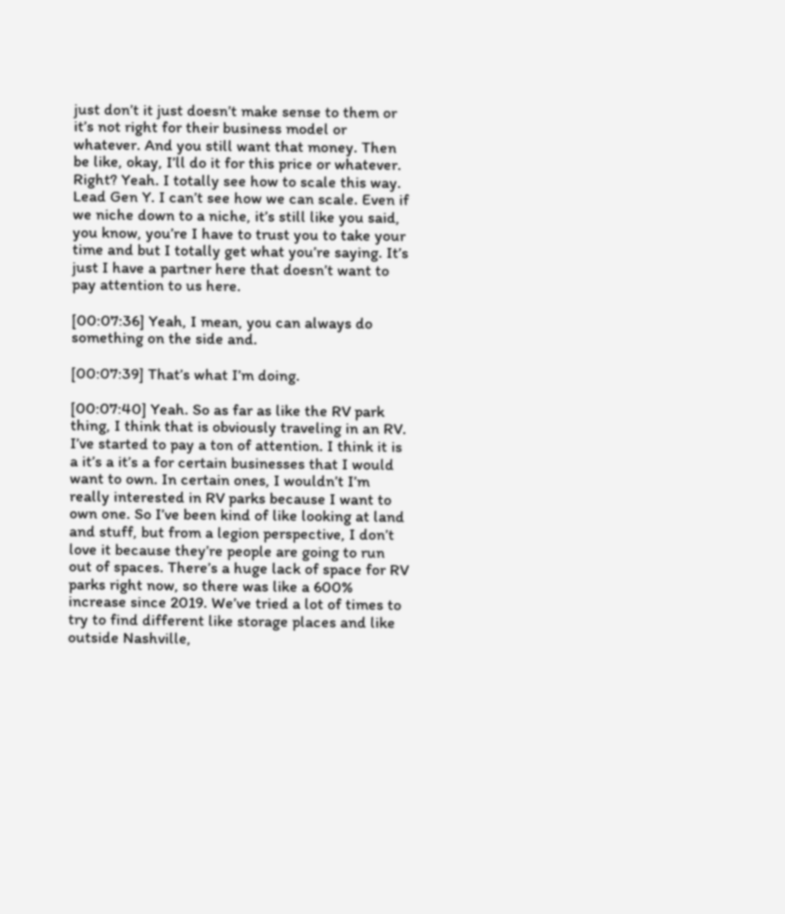just don’t it just doesn’t make sense to them or it’s not right for their business model or whatever. And you still want that money. Then be like, okay, I’ll do it for this price or whatever. Right? Yeah. I totally see how to scale this way. Lead Gen Y. I can’t see how we can scale. Even if we niche down to a niche, it’s still like you said, you know, you’re I have to trust you to take your time and but I totally get what you’re saying. It’s just I have a partner here that doesn’t want to pay attention to us here.

[00:07:36] Yeah, I mean, you can always do something on the side and.

[00:07:39] That’s what I’m doing.

[00:07:40] Yeah. So as far as like the RV park thing, I think that is obviously traveling in an RV. I’ve started to pay a ton of attention. I think it is a it’s a it’s a for certain businesses that I would want to own. In certain ones, I wouldn’t I’m really interested in RV parks because I want to own one. So I’ve been kind of like looking at land and stuff, but from a legion perspective, I don’t love it because they’re people are going to run out of spaces. There’s a huge lack of space for RV parks right now, so there was like a 600% increase since 2019. We’ve tried a lot of times to try to find different like storage places and like outside Nashville,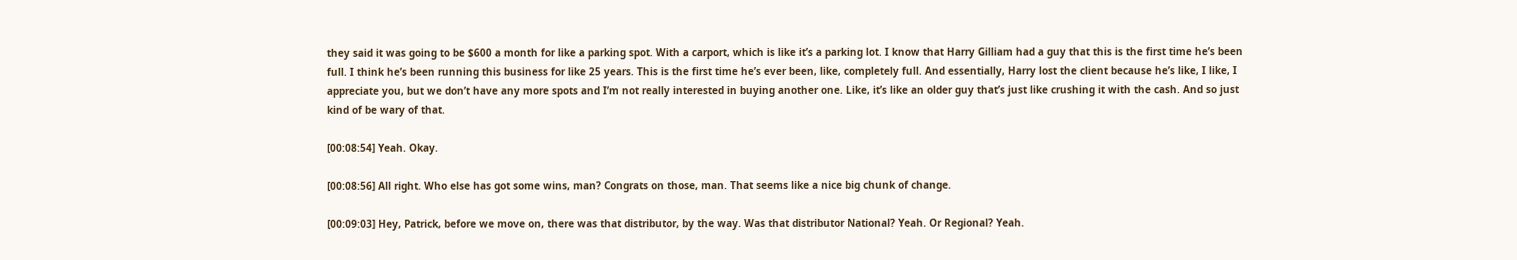they said it was going to be $600 a month for like a parking spot. With a carport, which is like it’s a parking lot. I know that Harry Gilliam had a guy that this is the first time he’s been full. I think he’s been running this business for like 25 years. This is the first time he’s ever been, like, completely full. And essentially, Harry lost the client because he’s like, I like, I appreciate you, but we don’t have any more spots and I’m not really interested in buying another one. Like, it’s like an older guy that’s just like crushing it with the cash. And so just kind of be wary of that.

[00:08:54] Yeah. Okay.

[00:08:56] All right. Who else has got some wins, man? Congrats on those, man. That seems like a nice big chunk of change.

[00:09:03] Hey, Patrick, before we move on, there was that distributor, by the way. Was that distributor National? Yeah. Or Regional? Yeah.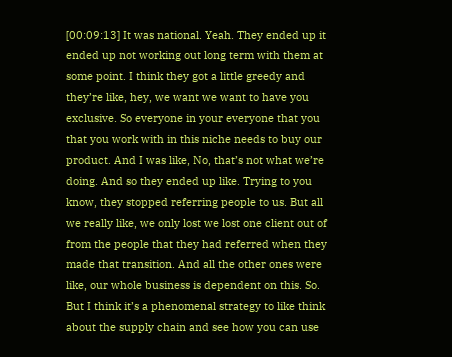[00:09:13] It was national. Yeah. They ended up it ended up not working out long term with them at some point. I think they got a little greedy and they’re like, hey, we want we want to have you exclusive. So everyone in your everyone that you that you work with in this niche needs to buy our product. And I was like, No, that’s not what we’re doing. And so they ended up like. Trying to you know, they stopped referring people to us. But all we really like, we only lost we lost one client out of from the people that they had referred when they made that transition. And all the other ones were like, our whole business is dependent on this. So. But I think it’s a phenomenal strategy to like think about the supply chain and see how you can use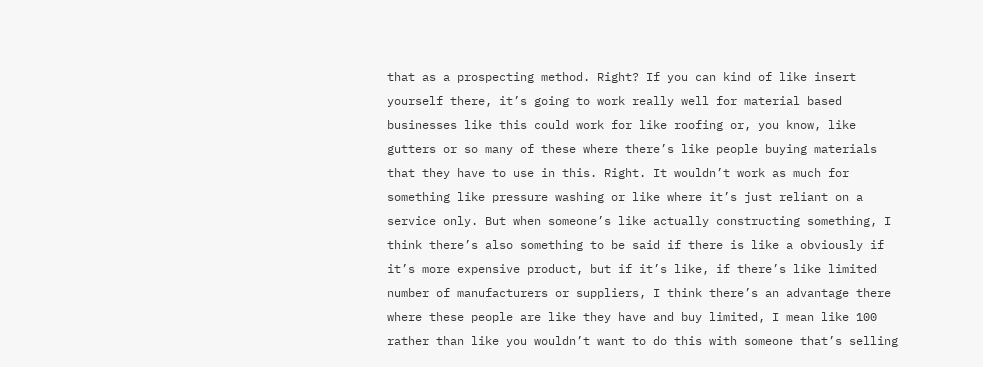that as a prospecting method. Right? If you can kind of like insert yourself there, it’s going to work really well for material based businesses like this could work for like roofing or, you know, like gutters or so many of these where there’s like people buying materials that they have to use in this. Right. It wouldn’t work as much for something like pressure washing or like where it’s just reliant on a service only. But when someone’s like actually constructing something, I think there’s also something to be said if there is like a obviously if it’s more expensive product, but if it’s like, if there’s like limited number of manufacturers or suppliers, I think there’s an advantage there where these people are like they have and buy limited, I mean like 100 rather than like you wouldn’t want to do this with someone that’s selling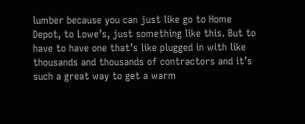lumber because you can just like go to Home Depot, to Lowe’s, just something like this. But to have to have one that’s like plugged in with like thousands and thousands of contractors and it’s such a great way to get a warm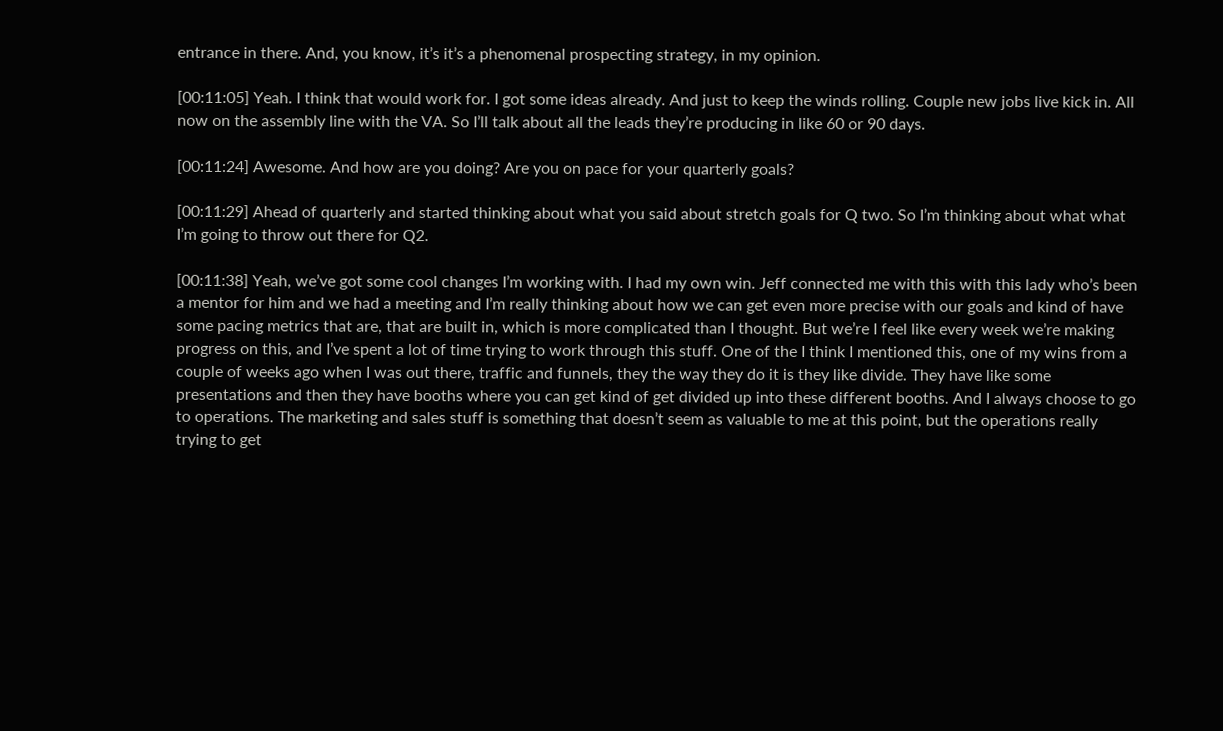entrance in there. And, you know, it’s it’s a phenomenal prospecting strategy, in my opinion.

[00:11:05] Yeah. I think that would work for. I got some ideas already. And just to keep the winds rolling. Couple new jobs live kick in. All now on the assembly line with the VA. So I’ll talk about all the leads they’re producing in like 60 or 90 days.

[00:11:24] Awesome. And how are you doing? Are you on pace for your quarterly goals?

[00:11:29] Ahead of quarterly and started thinking about what you said about stretch goals for Q two. So I’m thinking about what what I’m going to throw out there for Q2.

[00:11:38] Yeah, we’ve got some cool changes I’m working with. I had my own win. Jeff connected me with this with this lady who’s been a mentor for him and we had a meeting and I’m really thinking about how we can get even more precise with our goals and kind of have some pacing metrics that are, that are built in, which is more complicated than I thought. But we’re I feel like every week we’re making progress on this, and I’ve spent a lot of time trying to work through this stuff. One of the I think I mentioned this, one of my wins from a couple of weeks ago when I was out there, traffic and funnels, they the way they do it is they like divide. They have like some presentations and then they have booths where you can get kind of get divided up into these different booths. And I always choose to go to operations. The marketing and sales stuff is something that doesn’t seem as valuable to me at this point, but the operations really trying to get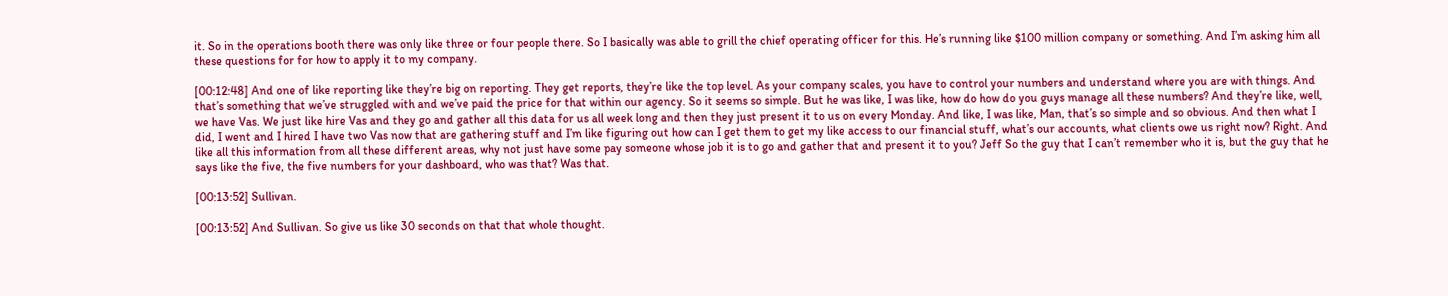it. So in the operations booth there was only like three or four people there. So I basically was able to grill the chief operating officer for this. He’s running like $100 million company or something. And I’m asking him all these questions for for how to apply it to my company.

[00:12:48] And one of like reporting like they’re big on reporting. They get reports, they’re like the top level. As your company scales, you have to control your numbers and understand where you are with things. And that’s something that we’ve struggled with and we’ve paid the price for that within our agency. So it seems so simple. But he was like, I was like, how do how do you guys manage all these numbers? And they’re like, well, we have Vas. We just like hire Vas and they go and gather all this data for us all week long and then they just present it to us on every Monday. And like, I was like, Man, that’s so simple and so obvious. And then what I did, I went and I hired I have two Vas now that are gathering stuff and I’m like figuring out how can I get them to get my like access to our financial stuff, what’s our accounts, what clients owe us right now? Right. And like all this information from all these different areas, why not just have some pay someone whose job it is to go and gather that and present it to you? Jeff So the guy that I can’t remember who it is, but the guy that he says like the five, the five numbers for your dashboard, who was that? Was that.

[00:13:52] Sullivan.

[00:13:52] And Sullivan. So give us like 30 seconds on that that whole thought.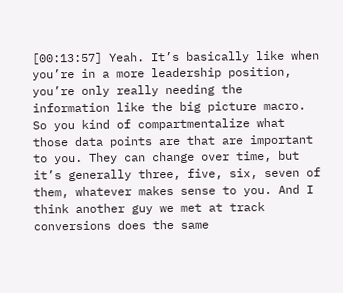[00:13:57] Yeah. It’s basically like when you’re in a more leadership position, you’re only really needing the information like the big picture macro. So you kind of compartmentalize what those data points are that are important to you. They can change over time, but it’s generally three, five, six, seven of them, whatever makes sense to you. And I think another guy we met at track conversions does the same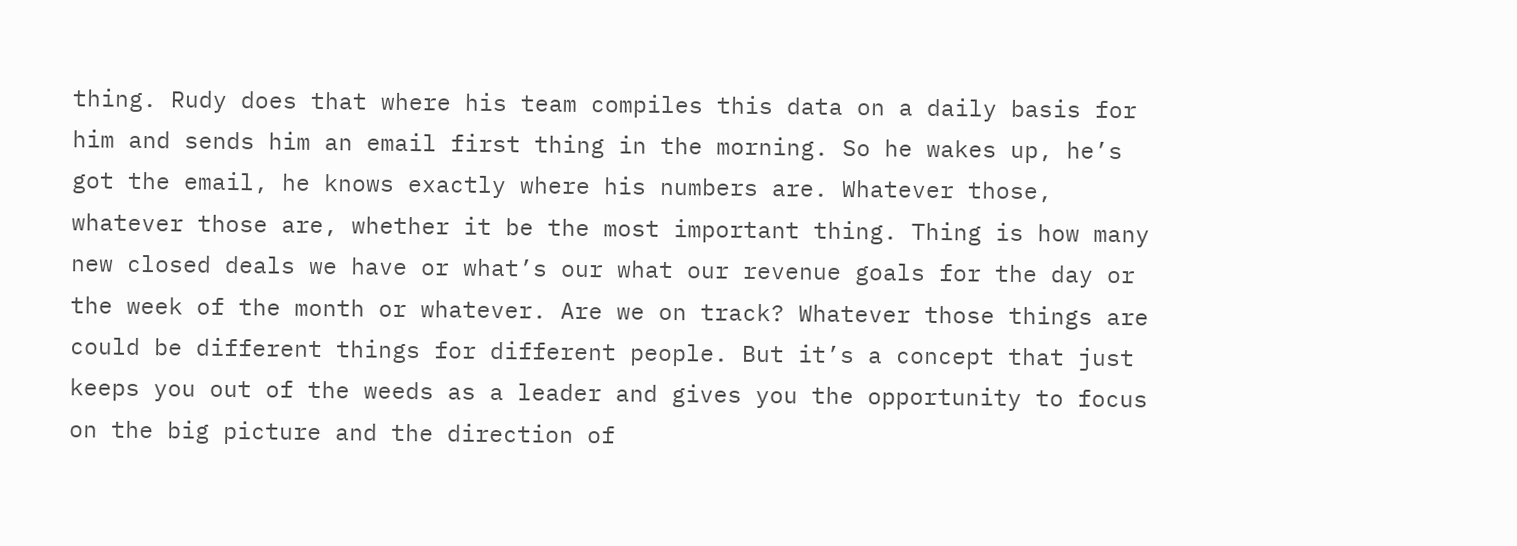thing. Rudy does that where his team compiles this data on a daily basis for him and sends him an email first thing in the morning. So he wakes up, he’s got the email, he knows exactly where his numbers are. Whatever those, whatever those are, whether it be the most important thing. Thing is how many new closed deals we have or what’s our what our revenue goals for the day or the week of the month or whatever. Are we on track? Whatever those things are could be different things for different people. But it’s a concept that just keeps you out of the weeds as a leader and gives you the opportunity to focus on the big picture and the direction of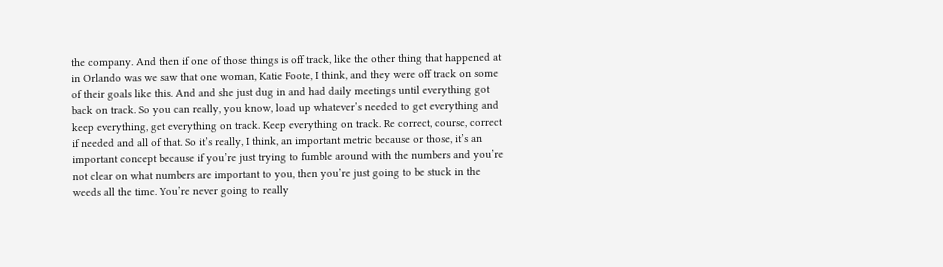the company. And then if one of those things is off track, like the other thing that happened at in Orlando was we saw that one woman, Katie Foote, I think, and they were off track on some of their goals like this. And and she just dug in and had daily meetings until everything got back on track. So you can really, you know, load up whatever’s needed to get everything and keep everything, get everything on track. Keep everything on track. Re correct, course, correct if needed and all of that. So it’s really, I think, an important metric because or those, it’s an important concept because if you’re just trying to fumble around with the numbers and you’re not clear on what numbers are important to you, then you’re just going to be stuck in the weeds all the time. You’re never going to really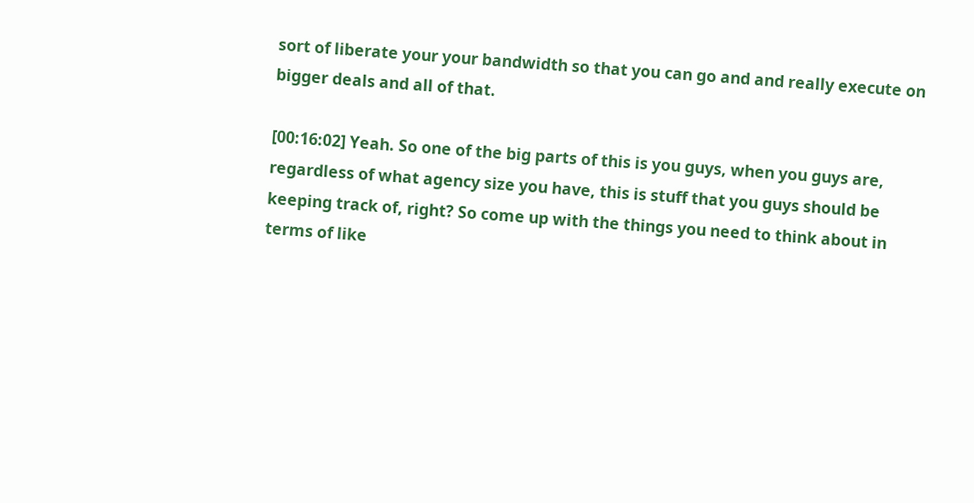sort of liberate your your bandwidth so that you can go and and really execute on bigger deals and all of that.

[00:16:02] Yeah. So one of the big parts of this is you guys, when you guys are, regardless of what agency size you have, this is stuff that you guys should be keeping track of, right? So come up with the things you need to think about in terms of like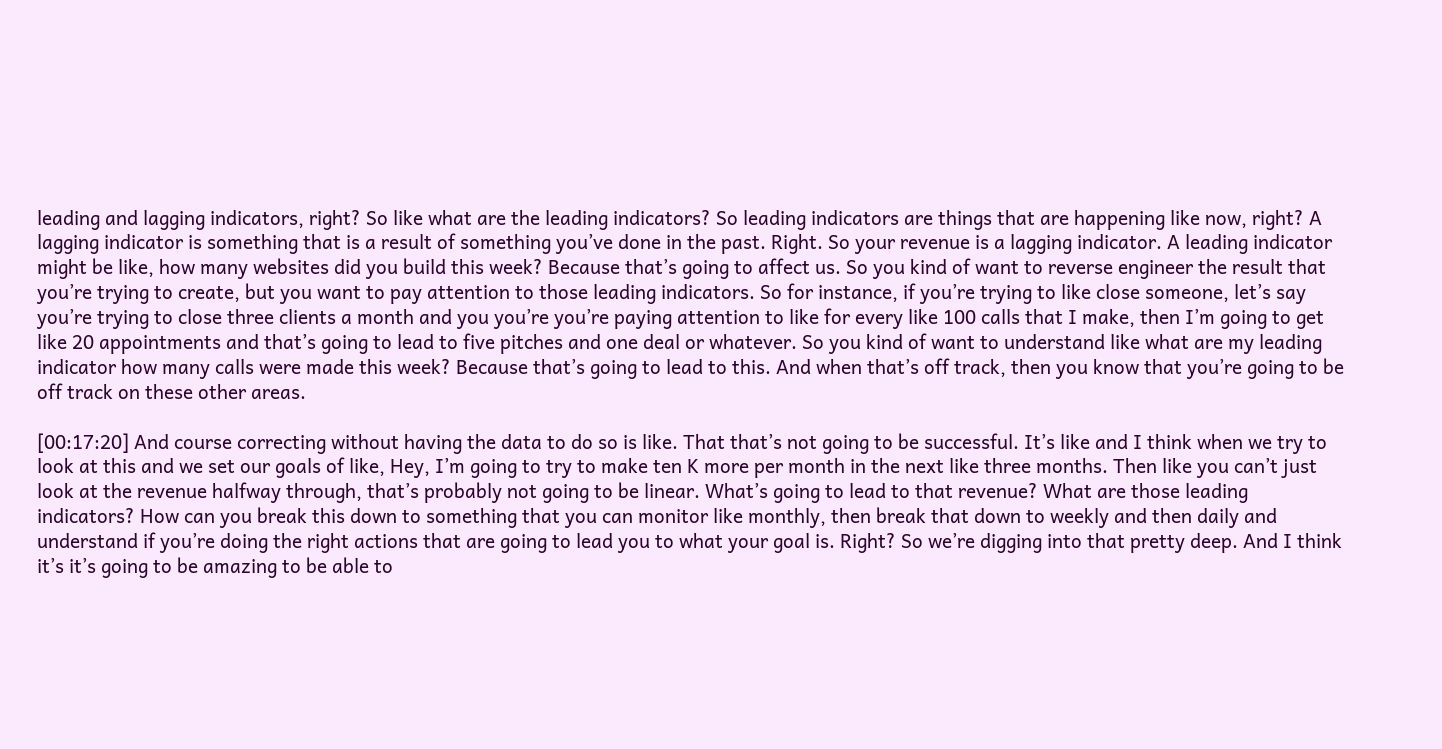leading and lagging indicators, right? So like what are the leading indicators? So leading indicators are things that are happening like now, right? A lagging indicator is something that is a result of something you’ve done in the past. Right. So your revenue is a lagging indicator. A leading indicator might be like, how many websites did you build this week? Because that’s going to affect us. So you kind of want to reverse engineer the result that you’re trying to create, but you want to pay attention to those leading indicators. So for instance, if you’re trying to like close someone, let’s say you’re trying to close three clients a month and you you’re you’re paying attention to like for every like 100 calls that I make, then I’m going to get like 20 appointments and that’s going to lead to five pitches and one deal or whatever. So you kind of want to understand like what are my leading indicator how many calls were made this week? Because that’s going to lead to this. And when that’s off track, then you know that you’re going to be off track on these other areas.

[00:17:20] And course correcting without having the data to do so is like. That that’s not going to be successful. It’s like and I think when we try to look at this and we set our goals of like, Hey, I’m going to try to make ten K more per month in the next like three months. Then like you can’t just look at the revenue halfway through, that’s probably not going to be linear. What’s going to lead to that revenue? What are those leading indicators? How can you break this down to something that you can monitor like monthly, then break that down to weekly and then daily and understand if you’re doing the right actions that are going to lead you to what your goal is. Right? So we’re digging into that pretty deep. And I think it’s it’s going to be amazing to be able to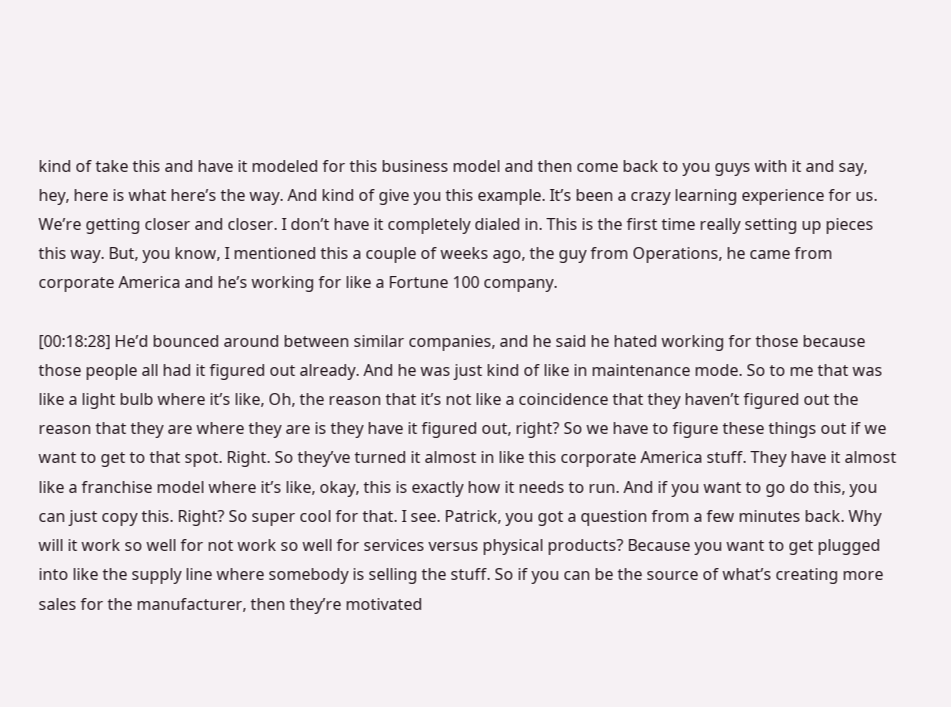kind of take this and have it modeled for this business model and then come back to you guys with it and say, hey, here is what here’s the way. And kind of give you this example. It’s been a crazy learning experience for us. We’re getting closer and closer. I don’t have it completely dialed in. This is the first time really setting up pieces this way. But, you know, I mentioned this a couple of weeks ago, the guy from Operations, he came from corporate America and he’s working for like a Fortune 100 company.

[00:18:28] He’d bounced around between similar companies, and he said he hated working for those because those people all had it figured out already. And he was just kind of like in maintenance mode. So to me that was like a light bulb where it’s like, Oh, the reason that it’s not like a coincidence that they haven’t figured out the reason that they are where they are is they have it figured out, right? So we have to figure these things out if we want to get to that spot. Right. So they’ve turned it almost in like this corporate America stuff. They have it almost like a franchise model where it’s like, okay, this is exactly how it needs to run. And if you want to go do this, you can just copy this. Right? So super cool for that. I see. Patrick, you got a question from a few minutes back. Why will it work so well for not work so well for services versus physical products? Because you want to get plugged into like the supply line where somebody is selling the stuff. So if you can be the source of what’s creating more sales for the manufacturer, then they’re motivated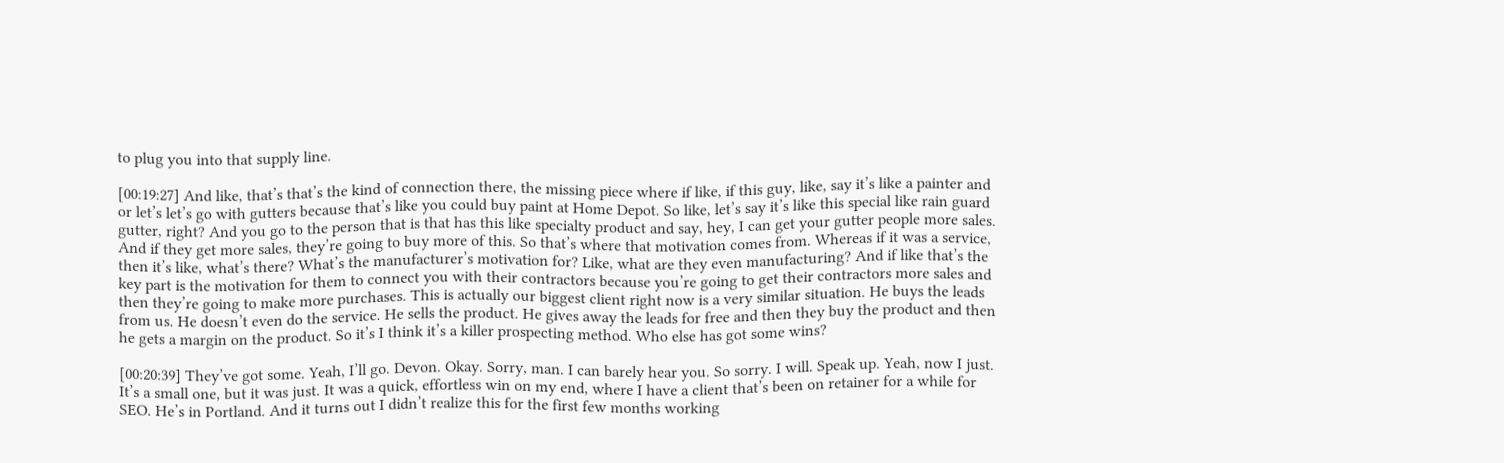to plug you into that supply line.

[00:19:27] And like, that’s that’s the kind of connection there, the missing piece where if like, if this guy, like, say it’s like a painter and or let’s let’s go with gutters because that’s like you could buy paint at Home Depot. So like, let’s say it’s like this special like rain guard gutter, right? And you go to the person that is that has this like specialty product and say, hey, I can get your gutter people more sales. And if they get more sales, they’re going to buy more of this. So that’s where that motivation comes from. Whereas if it was a service, then it’s like, what’s there? What’s the manufacturer’s motivation for? Like, what are they even manufacturing? And if like that’s the key part is the motivation for them to connect you with their contractors because you’re going to get their contractors more sales and then they’re going to make more purchases. This is actually our biggest client right now is a very similar situation. He buys the leads from us. He doesn’t even do the service. He sells the product. He gives away the leads for free and then they buy the product and then he gets a margin on the product. So it’s I think it’s a killer prospecting method. Who else has got some wins?

[00:20:39] They’ve got some. Yeah, I’ll go. Devon. Okay. Sorry, man. I can barely hear you. So sorry. I will. Speak up. Yeah, now I just. It’s a small one, but it was just. It was a quick, effortless win on my end, where I have a client that’s been on retainer for a while for SEO. He’s in Portland. And it turns out I didn’t realize this for the first few months working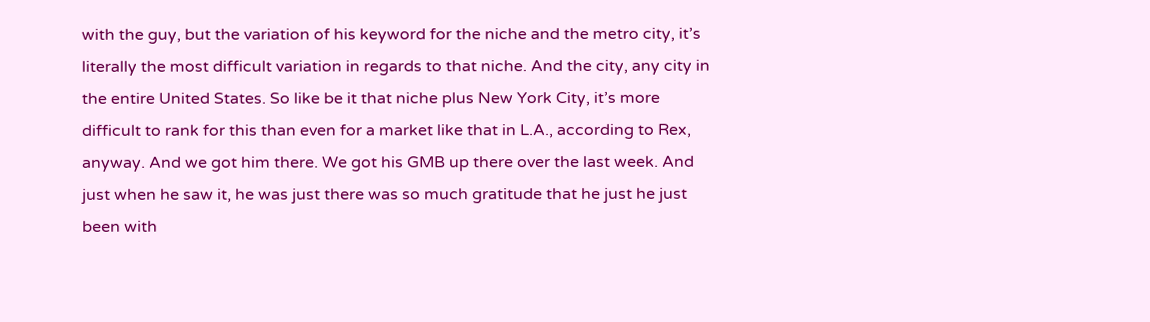with the guy, but the variation of his keyword for the niche and the metro city, it’s literally the most difficult variation in regards to that niche. And the city, any city in the entire United States. So like be it that niche plus New York City, it’s more difficult to rank for this than even for a market like that in L.A., according to Rex, anyway. And we got him there. We got his GMB up there over the last week. And just when he saw it, he was just there was so much gratitude that he just he just been with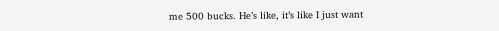me 500 bucks. He’s like, it’s like I just want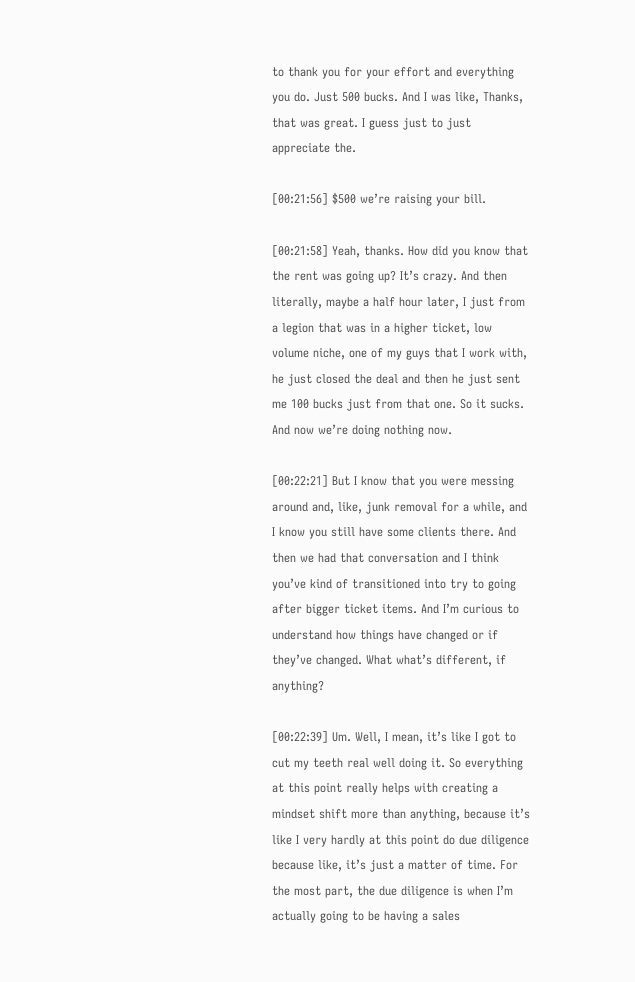to thank you for your effort and everything you do. Just 500 bucks. And I was like, Thanks, that was great. I guess just to just appreciate the.

[00:21:56] $500 we’re raising your bill.

[00:21:58] Yeah, thanks. How did you know that the rent was going up? It’s crazy. And then literally, maybe a half hour later, I just from a legion that was in a higher ticket, low volume niche, one of my guys that I work with, he just closed the deal and then he just sent me 100 bucks just from that one. So it sucks. And now we’re doing nothing now.

[00:22:21] But I know that you were messing around and, like, junk removal for a while, and I know you still have some clients there. And then we had that conversation and I think you’ve kind of transitioned into try to going after bigger ticket items. And I’m curious to understand how things have changed or if they’ve changed. What what’s different, if anything?

[00:22:39] Um. Well, I mean, it’s like I got to cut my teeth real well doing it. So everything at this point really helps with creating a mindset shift more than anything, because it’s like I very hardly at this point do due diligence because like, it’s just a matter of time. For the most part, the due diligence is when I’m actually going to be having a sales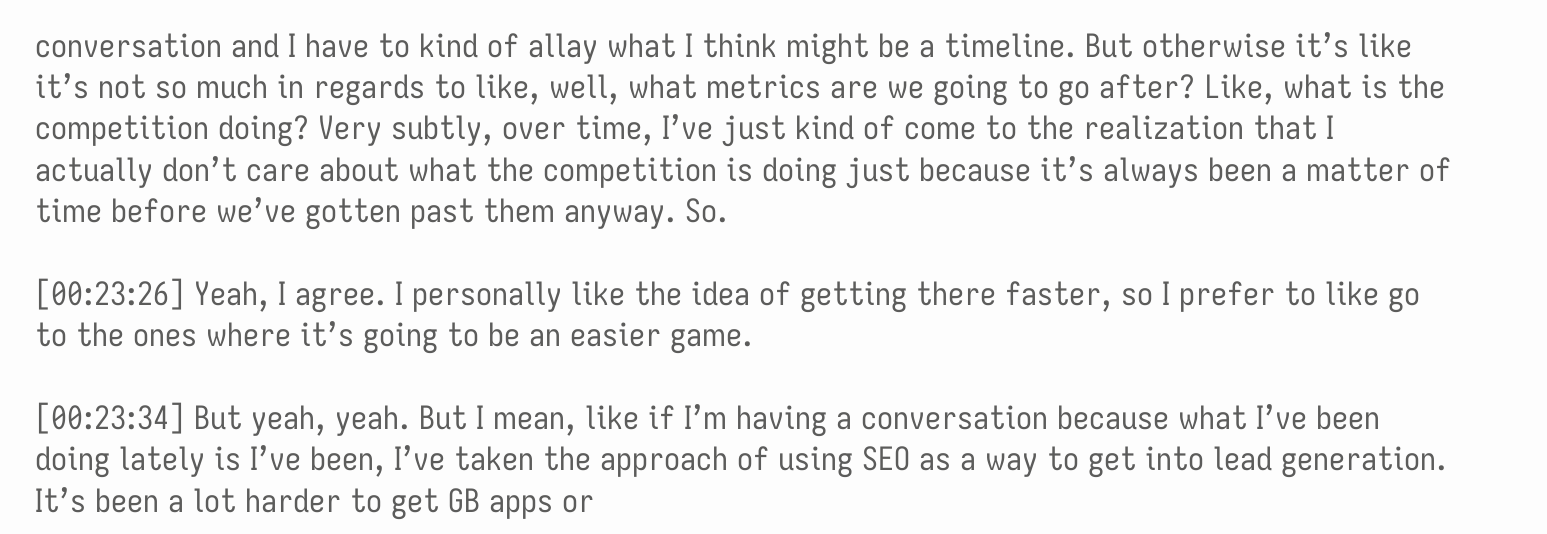conversation and I have to kind of allay what I think might be a timeline. But otherwise it’s like it’s not so much in regards to like, well, what metrics are we going to go after? Like, what is the competition doing? Very subtly, over time, I’ve just kind of come to the realization that I actually don’t care about what the competition is doing just because it’s always been a matter of time before we’ve gotten past them anyway. So.

[00:23:26] Yeah, I agree. I personally like the idea of getting there faster, so I prefer to like go to the ones where it’s going to be an easier game.

[00:23:34] But yeah, yeah. But I mean, like if I’m having a conversation because what I’ve been doing lately is I’ve been, I’ve taken the approach of using SEO as a way to get into lead generation. It’s been a lot harder to get GB apps or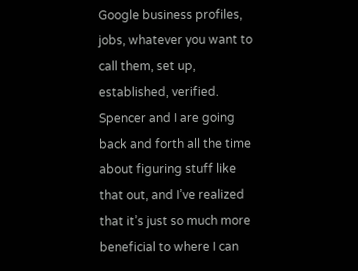Google business profiles, jobs, whatever you want to call them, set up, established, verified. Spencer and I are going back and forth all the time about figuring stuff like that out, and I’ve realized that it’s just so much more beneficial to where I can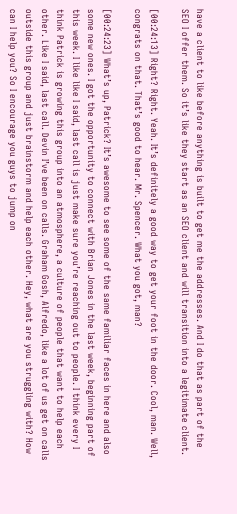have a client to like before anything is built to get me the addresses. And I do that as part of the SEO I offer them. So it’s like they start as an SEO client and will transition into a legitimate client.

[00:24:13] Right? Right. Yeah. It’s definitely a good way to get your foot in the door. Cool, man. Well, congrats on that. That’s good to hear. Mr. Spencer. What you got, man?

[00:24:23] What’s up, Patrick? It’s awesome to see some of the same familiar faces in here and also some new ones. I got the opportunity to connect with Brian Jones in the last week, beginning part of this week. I like like I said, last call is just make sure you’re reaching out to people. I think every I think Patrick is growing this group into an atmosphere, a culture of people that want to help each other. Like I said, last call. Devin I’ve been on calls. Graham Gosh, Alfredo, like a lot of us get on calls outside this group and just brainstorm and help each other. Hey, what are you struggling with? How can I help you? So I encourage you guys to jump on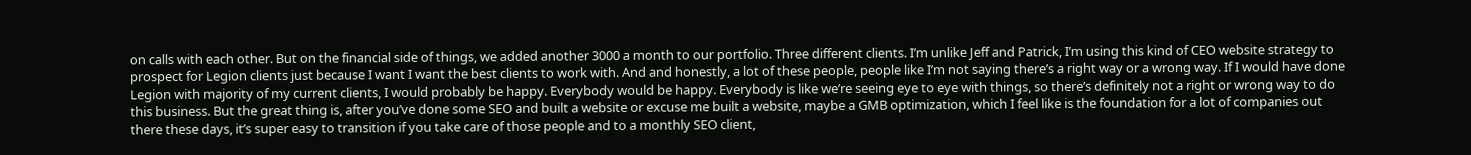on calls with each other. But on the financial side of things, we added another 3000 a month to our portfolio. Three different clients. I’m unlike Jeff and Patrick, I’m using this kind of CEO website strategy to prospect for Legion clients just because I want I want the best clients to work with. And and honestly, a lot of these people, people like I’m not saying there’s a right way or a wrong way. If I would have done Legion with majority of my current clients, I would probably be happy. Everybody would be happy. Everybody is like we’re seeing eye to eye with things, so there’s definitely not a right or wrong way to do this business. But the great thing is, after you’ve done some SEO and built a website or excuse me built a website, maybe a GMB optimization, which I feel like is the foundation for a lot of companies out there these days, it’s super easy to transition if you take care of those people and to a monthly SEO client,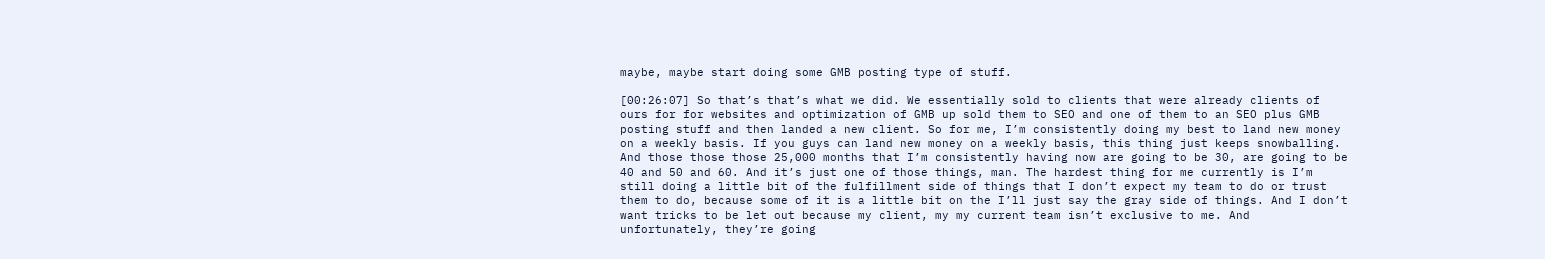maybe, maybe start doing some GMB posting type of stuff.

[00:26:07] So that’s that’s what we did. We essentially sold to clients that were already clients of ours for for websites and optimization of GMB up sold them to SEO and one of them to an SEO plus GMB posting stuff and then landed a new client. So for me, I’m consistently doing my best to land new money on a weekly basis. If you guys can land new money on a weekly basis, this thing just keeps snowballing. And those those those 25,000 months that I’m consistently having now are going to be 30, are going to be 40 and 50 and 60. And it’s just one of those things, man. The hardest thing for me currently is I’m still doing a little bit of the fulfillment side of things that I don’t expect my team to do or trust them to do, because some of it is a little bit on the I’ll just say the gray side of things. And I don’t want tricks to be let out because my client, my my current team isn’t exclusive to me. And unfortunately, they’re going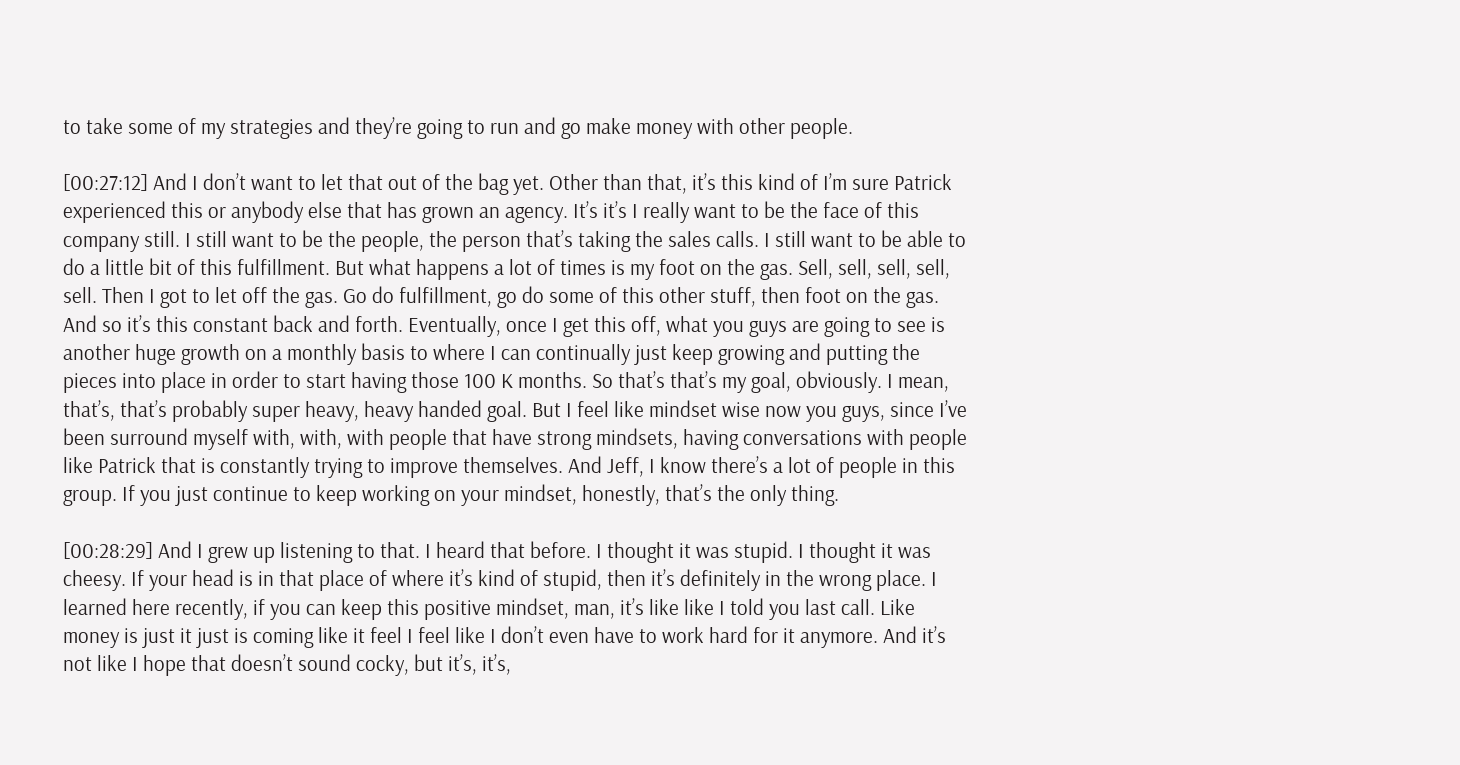to take some of my strategies and they’re going to run and go make money with other people.

[00:27:12] And I don’t want to let that out of the bag yet. Other than that, it’s this kind of I’m sure Patrick experienced this or anybody else that has grown an agency. It’s it’s I really want to be the face of this company still. I still want to be the people, the person that’s taking the sales calls. I still want to be able to do a little bit of this fulfillment. But what happens a lot of times is my foot on the gas. Sell, sell, sell, sell, sell. Then I got to let off the gas. Go do fulfillment, go do some of this other stuff, then foot on the gas. And so it’s this constant back and forth. Eventually, once I get this off, what you guys are going to see is another huge growth on a monthly basis to where I can continually just keep growing and putting the pieces into place in order to start having those 100 K months. So that’s that’s my goal, obviously. I mean, that’s, that’s probably super heavy, heavy handed goal. But I feel like mindset wise now you guys, since I’ve been surround myself with, with, with people that have strong mindsets, having conversations with people like Patrick that is constantly trying to improve themselves. And Jeff, I know there’s a lot of people in this group. If you just continue to keep working on your mindset, honestly, that’s the only thing.

[00:28:29] And I grew up listening to that. I heard that before. I thought it was stupid. I thought it was cheesy. If your head is in that place of where it’s kind of stupid, then it’s definitely in the wrong place. I learned here recently, if you can keep this positive mindset, man, it’s like like I told you last call. Like money is just it just is coming like it feel I feel like I don’t even have to work hard for it anymore. And it’s not like I hope that doesn’t sound cocky, but it’s, it’s,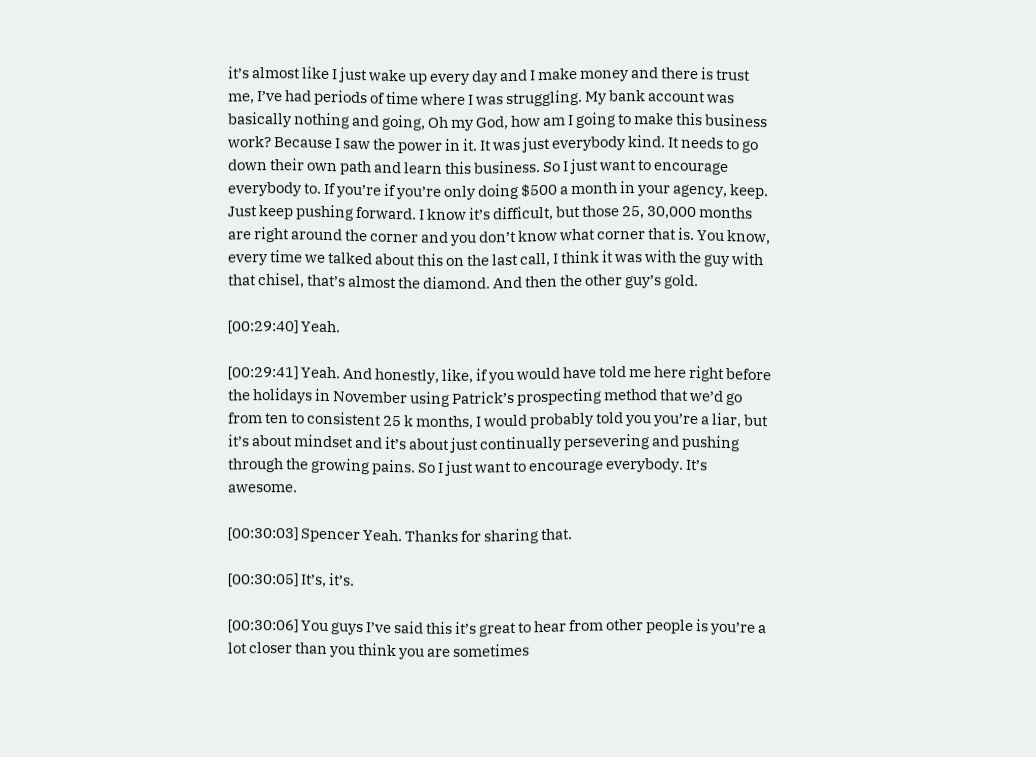it’s almost like I just wake up every day and I make money and there is trust me, I’ve had periods of time where I was struggling. My bank account was basically nothing and going, Oh my God, how am I going to make this business work? Because I saw the power in it. It was just everybody kind. It needs to go down their own path and learn this business. So I just want to encourage everybody to. If you’re if you’re only doing $500 a month in your agency, keep. Just keep pushing forward. I know it’s difficult, but those 25, 30,000 months are right around the corner and you don’t know what corner that is. You know, every time we talked about this on the last call, I think it was with the guy with that chisel, that’s almost the diamond. And then the other guy’s gold.

[00:29:40] Yeah.

[00:29:41] Yeah. And honestly, like, if you would have told me here right before the holidays in November using Patrick’s prospecting method that we’d go from ten to consistent 25 k months, I would probably told you you’re a liar, but it’s about mindset and it’s about just continually persevering and pushing through the growing pains. So I just want to encourage everybody. It’s awesome.

[00:30:03] Spencer Yeah. Thanks for sharing that.

[00:30:05] It’s, it’s.

[00:30:06] You guys I’ve said this it’s great to hear from other people is you’re a lot closer than you think you are sometimes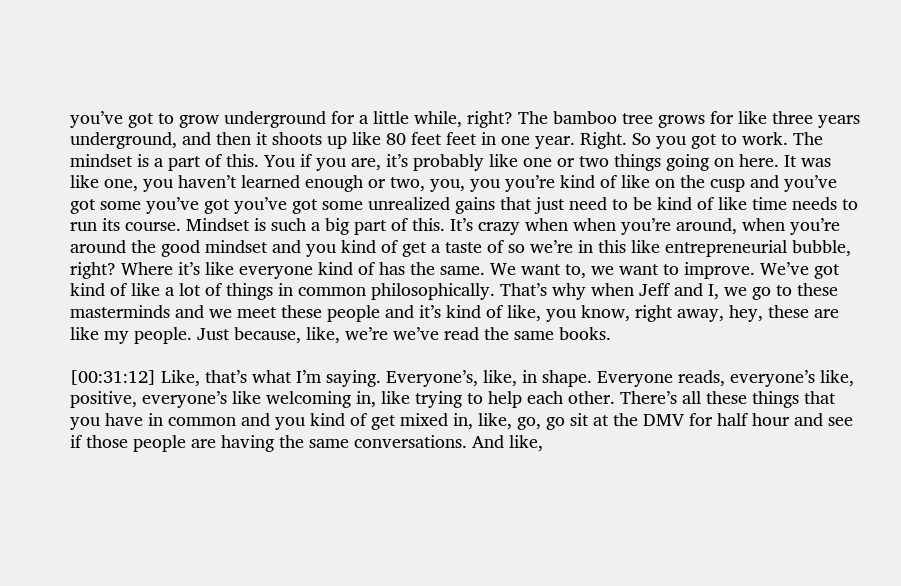you’ve got to grow underground for a little while, right? The bamboo tree grows for like three years underground, and then it shoots up like 80 feet feet in one year. Right. So you got to work. The mindset is a part of this. You if you are, it’s probably like one or two things going on here. It was like one, you haven’t learned enough or two, you, you you’re kind of like on the cusp and you’ve got some you’ve got you’ve got some unrealized gains that just need to be kind of like time needs to run its course. Mindset is such a big part of this. It’s crazy when when you’re around, when you’re around the good mindset and you kind of get a taste of so we’re in this like entrepreneurial bubble, right? Where it’s like everyone kind of has the same. We want to, we want to improve. We’ve got kind of like a lot of things in common philosophically. That’s why when Jeff and I, we go to these masterminds and we meet these people and it’s kind of like, you know, right away, hey, these are like my people. Just because, like, we’re we’ve read the same books.

[00:31:12] Like, that’s what I’m saying. Everyone’s, like, in shape. Everyone reads, everyone’s like, positive, everyone’s like welcoming in, like trying to help each other. There’s all these things that you have in common and you kind of get mixed in, like, go, go sit at the DMV for half hour and see if those people are having the same conversations. And like,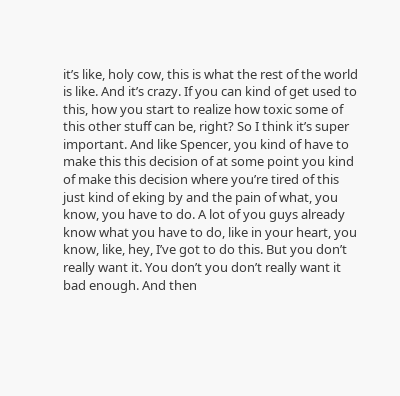it’s like, holy cow, this is what the rest of the world is like. And it’s crazy. If you can kind of get used to this, how you start to realize how toxic some of this other stuff can be, right? So I think it’s super important. And like Spencer, you kind of have to make this this decision of at some point you kind of make this decision where you’re tired of this just kind of eking by and the pain of what, you know, you have to do. A lot of you guys already know what you have to do, like in your heart, you know, like, hey, I’ve got to do this. But you don’t really want it. You don’t you don’t really want it bad enough. And then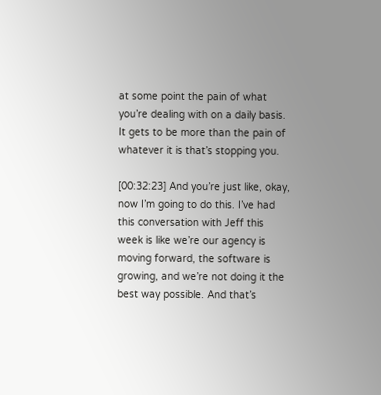at some point the pain of what you’re dealing with on a daily basis. It gets to be more than the pain of whatever it is that’s stopping you.

[00:32:23] And you’re just like, okay, now I’m going to do this. I’ve had this conversation with Jeff this week is like we’re our agency is moving forward, the software is growing, and we’re not doing it the best way possible. And that’s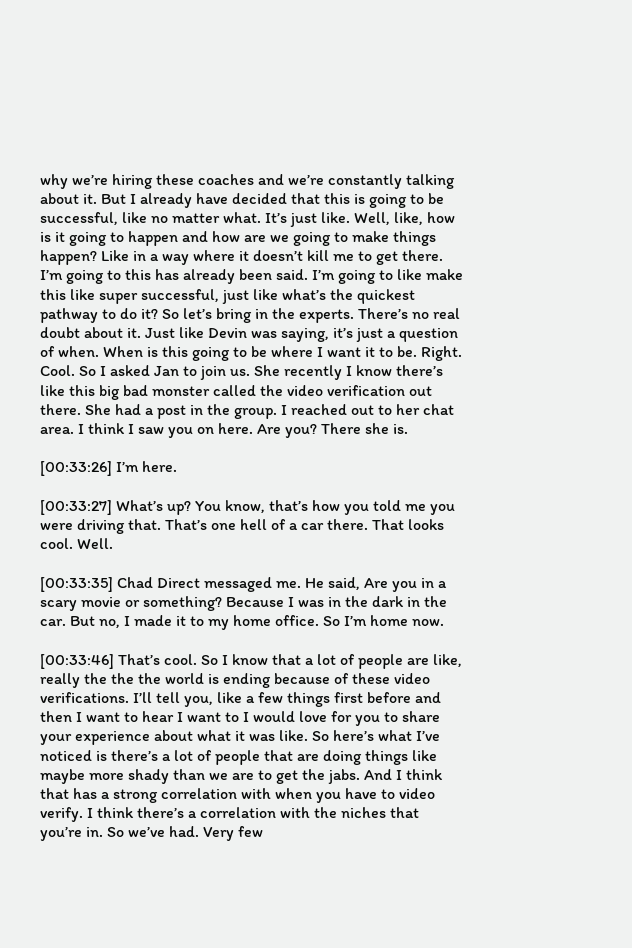why we’re hiring these coaches and we’re constantly talking about it. But I already have decided that this is going to be successful, like no matter what. It’s just like. Well, like, how is it going to happen and how are we going to make things happen? Like in a way where it doesn’t kill me to get there. I’m going to this has already been said. I’m going to like make this like super successful, just like what’s the quickest pathway to do it? So let’s bring in the experts. There’s no real doubt about it. Just like Devin was saying, it’s just a question of when. When is this going to be where I want it to be. Right. Cool. So I asked Jan to join us. She recently I know there’s like this big bad monster called the video verification out there. She had a post in the group. I reached out to her chat area. I think I saw you on here. Are you? There she is.

[00:33:26] I’m here.

[00:33:27] What’s up? You know, that’s how you told me you were driving that. That’s one hell of a car there. That looks cool. Well.

[00:33:35] Chad Direct messaged me. He said, Are you in a scary movie or something? Because I was in the dark in the car. But no, I made it to my home office. So I’m home now.

[00:33:46] That’s cool. So I know that a lot of people are like, really the the the world is ending because of these video verifications. I’ll tell you, like a few things first before and then I want to hear I want to I would love for you to share your experience about what it was like. So here’s what I’ve noticed is there’s a lot of people that are doing things like maybe more shady than we are to get the jabs. And I think that has a strong correlation with when you have to video verify. I think there’s a correlation with the niches that you’re in. So we’ve had. Very few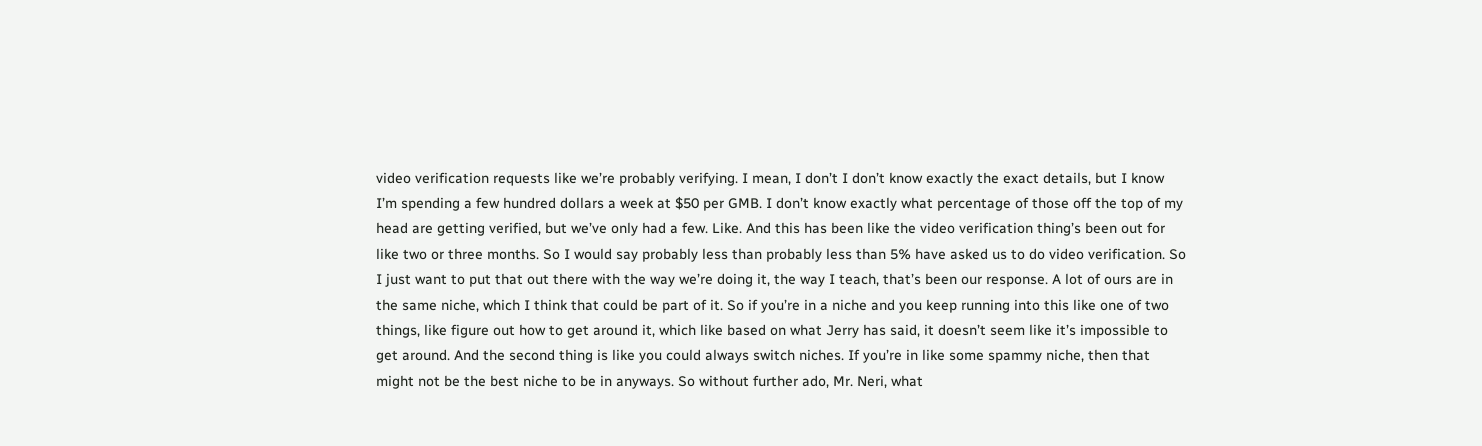video verification requests like we’re probably verifying. I mean, I don’t I don’t know exactly the exact details, but I know I’m spending a few hundred dollars a week at $50 per GMB. I don’t know exactly what percentage of those off the top of my head are getting verified, but we’ve only had a few. Like. And this has been like the video verification thing’s been out for like two or three months. So I would say probably less than probably less than 5% have asked us to do video verification. So I just want to put that out there with the way we’re doing it, the way I teach, that’s been our response. A lot of ours are in the same niche, which I think that could be part of it. So if you’re in a niche and you keep running into this like one of two things, like figure out how to get around it, which like based on what Jerry has said, it doesn’t seem like it’s impossible to get around. And the second thing is like you could always switch niches. If you’re in like some spammy niche, then that might not be the best niche to be in anyways. So without further ado, Mr. Neri, what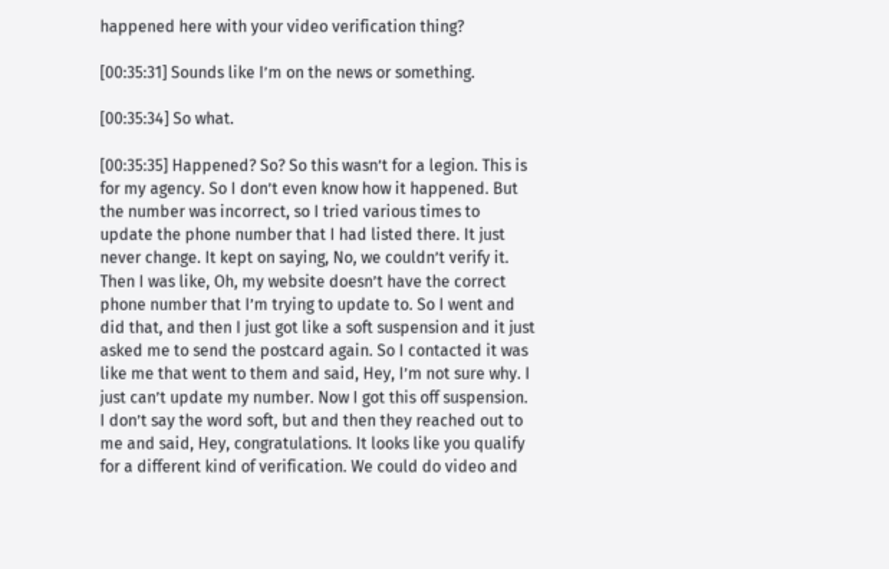happened here with your video verification thing?

[00:35:31] Sounds like I’m on the news or something.

[00:35:34] So what.

[00:35:35] Happened? So? So this wasn’t for a legion. This is for my agency. So I don’t even know how it happened. But the number was incorrect, so I tried various times to update the phone number that I had listed there. It just never change. It kept on saying, No, we couldn’t verify it. Then I was like, Oh, my website doesn’t have the correct phone number that I’m trying to update to. So I went and did that, and then I just got like a soft suspension and it just asked me to send the postcard again. So I contacted it was like me that went to them and said, Hey, I’m not sure why. I just can’t update my number. Now I got this off suspension. I don’t say the word soft, but and then they reached out to me and said, Hey, congratulations. It looks like you qualify for a different kind of verification. We could do video and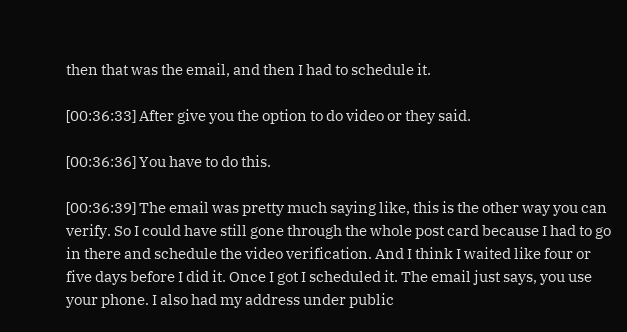then that was the email, and then I had to schedule it.

[00:36:33] After give you the option to do video or they said.

[00:36:36] You have to do this.

[00:36:39] The email was pretty much saying like, this is the other way you can verify. So I could have still gone through the whole post card because I had to go in there and schedule the video verification. And I think I waited like four or five days before I did it. Once I got I scheduled it. The email just says, you use your phone. I also had my address under public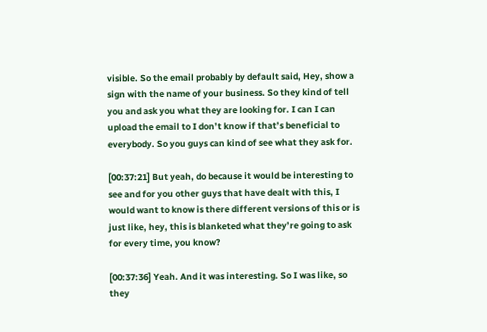visible. So the email probably by default said, Hey, show a sign with the name of your business. So they kind of tell you and ask you what they are looking for. I can I can upload the email to I don’t know if that’s beneficial to everybody. So you guys can kind of see what they ask for.

[00:37:21] But yeah, do because it would be interesting to see and for you other guys that have dealt with this, I would want to know is there different versions of this or is just like, hey, this is blanketed what they’re going to ask for every time, you know?

[00:37:36] Yeah. And it was interesting. So I was like, so they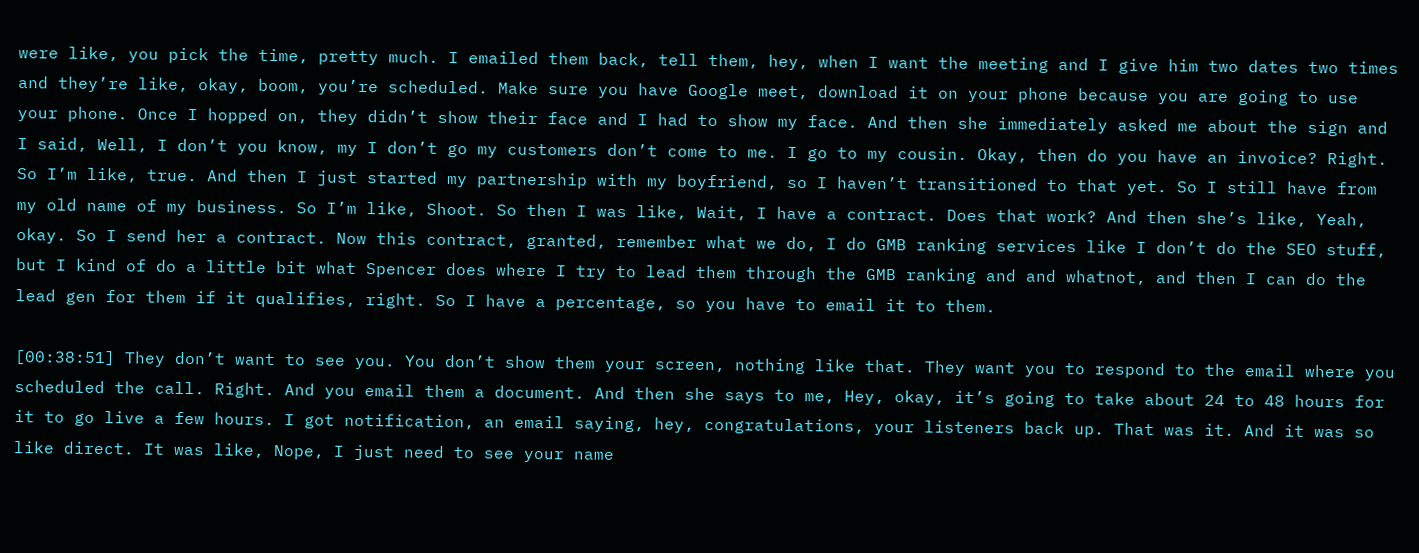were like, you pick the time, pretty much. I emailed them back, tell them, hey, when I want the meeting and I give him two dates two times and they’re like, okay, boom, you’re scheduled. Make sure you have Google meet, download it on your phone because you are going to use your phone. Once I hopped on, they didn’t show their face and I had to show my face. And then she immediately asked me about the sign and I said, Well, I don’t you know, my I don’t go my customers don’t come to me. I go to my cousin. Okay, then do you have an invoice? Right. So I’m like, true. And then I just started my partnership with my boyfriend, so I haven’t transitioned to that yet. So I still have from my old name of my business. So I’m like, Shoot. So then I was like, Wait, I have a contract. Does that work? And then she’s like, Yeah, okay. So I send her a contract. Now this contract, granted, remember what we do, I do GMB ranking services like I don’t do the SEO stuff, but I kind of do a little bit what Spencer does where I try to lead them through the GMB ranking and and whatnot, and then I can do the lead gen for them if it qualifies, right. So I have a percentage, so you have to email it to them.

[00:38:51] They don’t want to see you. You don’t show them your screen, nothing like that. They want you to respond to the email where you scheduled the call. Right. And you email them a document. And then she says to me, Hey, okay, it’s going to take about 24 to 48 hours for it to go live a few hours. I got notification, an email saying, hey, congratulations, your listeners back up. That was it. And it was so like direct. It was like, Nope, I just need to see your name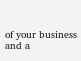of your business and a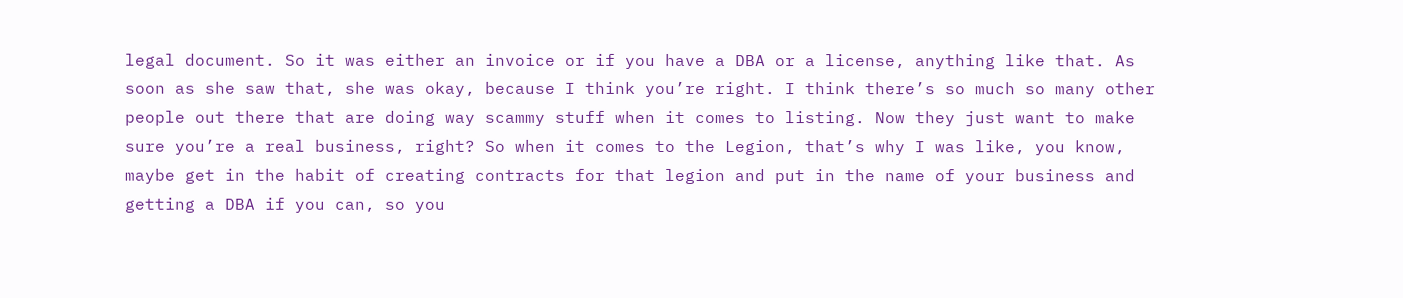legal document. So it was either an invoice or if you have a DBA or a license, anything like that. As soon as she saw that, she was okay, because I think you’re right. I think there’s so much so many other people out there that are doing way scammy stuff when it comes to listing. Now they just want to make sure you’re a real business, right? So when it comes to the Legion, that’s why I was like, you know, maybe get in the habit of creating contracts for that legion and put in the name of your business and getting a DBA if you can, so you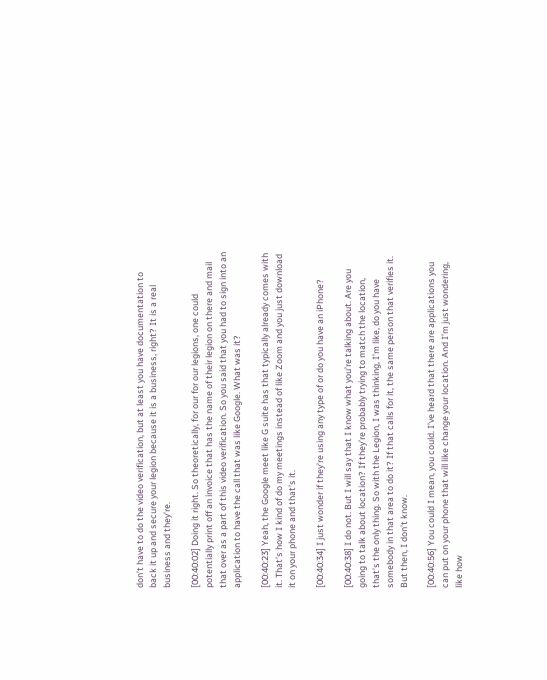don’t have to do the video verification, but at least you have documentation to back it up and secure your legion because it is a business, right? It is a real business and they’re.

[00:40:02] Doing it right. So theoretically, for our for our legions, one could potentially print off an invoice that has the name of their legion on there and mail that over as a part of this video verification. So you said that you had to sign into an application to have the call that was like Google. What was it?

[00:40:23] Yeah, the Google meet like G suite has that typically already comes with it. That’s how I kind of do my meetings instead of like Zoom and you just download it on your phone and that’s it.

[00:40:34] I just wonder if they’re using any type of or do you have an iPhone?

[00:40:38] I do not. But I will say that I know what you’re talking about. Are you going to talk about location? If they’re probably trying to match the location, that’s the only thing. So with the Legion, I was thinking, I’m like, do you have somebody in that area to do it? If that calls for it, the same person that verifies it. But then, I don’t know.

[00:40:56] You could I mean, you could. I’ve heard that there are applications you can put on your phone that will like change your location. And I’m just wondering, like how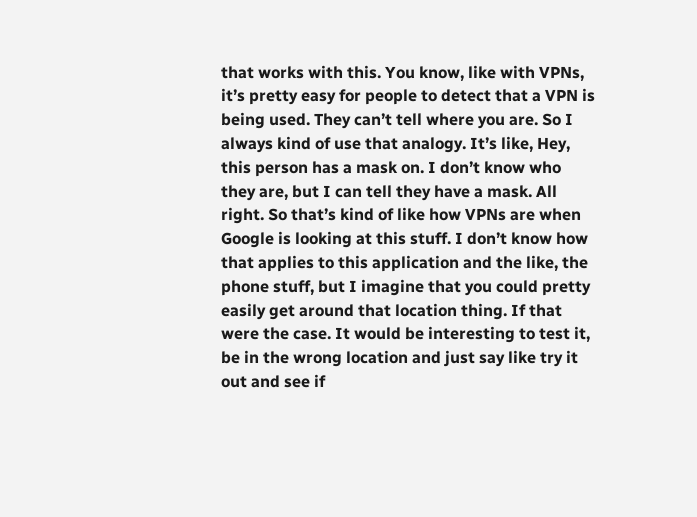that works with this. You know, like with VPNs, it’s pretty easy for people to detect that a VPN is being used. They can’t tell where you are. So I always kind of use that analogy. It’s like, Hey, this person has a mask on. I don’t know who they are, but I can tell they have a mask. All right. So that’s kind of like how VPNs are when Google is looking at this stuff. I don’t know how that applies to this application and the like, the phone stuff, but I imagine that you could pretty easily get around that location thing. If that were the case. It would be interesting to test it, be in the wrong location and just say like try it out and see if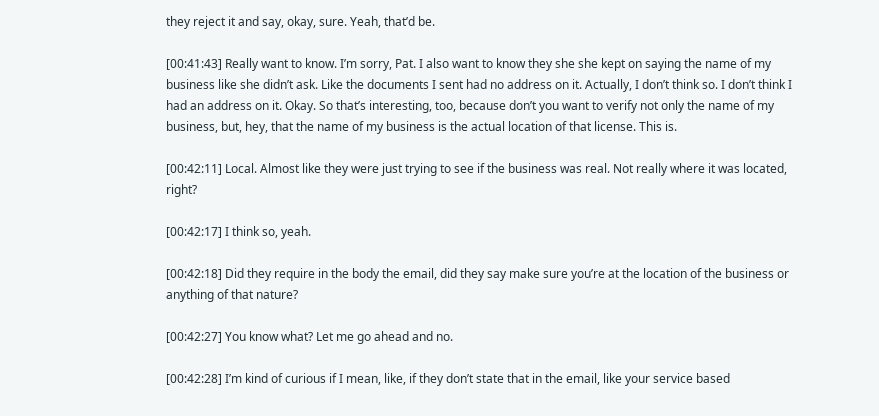they reject it and say, okay, sure. Yeah, that’d be.

[00:41:43] Really want to know. I’m sorry, Pat. I also want to know they she she kept on saying the name of my business like she didn’t ask. Like the documents I sent had no address on it. Actually, I don’t think so. I don’t think I had an address on it. Okay. So that’s interesting, too, because don’t you want to verify not only the name of my business, but, hey, that the name of my business is the actual location of that license. This is.

[00:42:11] Local. Almost like they were just trying to see if the business was real. Not really where it was located, right?

[00:42:17] I think so, yeah.

[00:42:18] Did they require in the body the email, did they say make sure you’re at the location of the business or anything of that nature?

[00:42:27] You know what? Let me go ahead and no.

[00:42:28] I’m kind of curious if I mean, like, if they don’t state that in the email, like your service based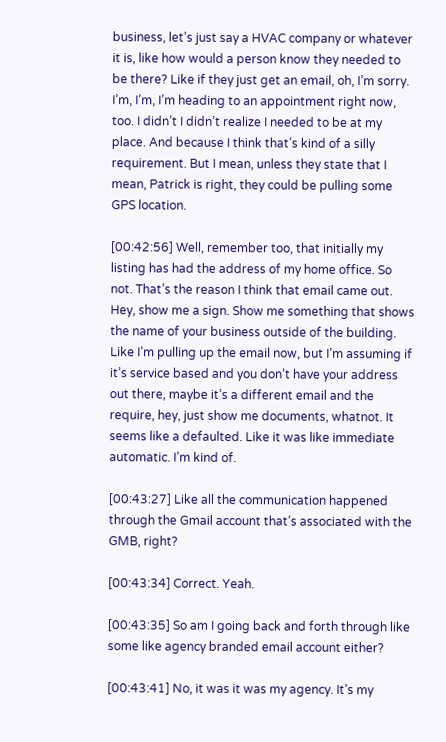business, let’s just say a HVAC company or whatever it is, like how would a person know they needed to be there? Like if they just get an email, oh, I’m sorry. I’m, I’m, I’m heading to an appointment right now, too. I didn’t I didn’t realize I needed to be at my place. And because I think that’s kind of a silly requirement. But I mean, unless they state that I mean, Patrick is right, they could be pulling some GPS location.

[00:42:56] Well, remember too, that initially my listing has had the address of my home office. So not. That’s the reason I think that email came out. Hey, show me a sign. Show me something that shows the name of your business outside of the building. Like I’m pulling up the email now, but I’m assuming if it’s service based and you don’t have your address out there, maybe it’s a different email and the require, hey, just show me documents, whatnot. It seems like a defaulted. Like it was like immediate automatic. I’m kind of.

[00:43:27] Like all the communication happened through the Gmail account that’s associated with the GMB, right?

[00:43:34] Correct. Yeah.

[00:43:35] So am I going back and forth through like some like agency branded email account either?

[00:43:41] No, it was it was my agency. It’s my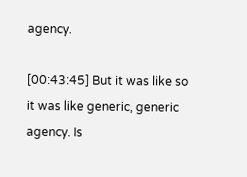agency.

[00:43:45] But it was like so it was like generic, generic agency. Is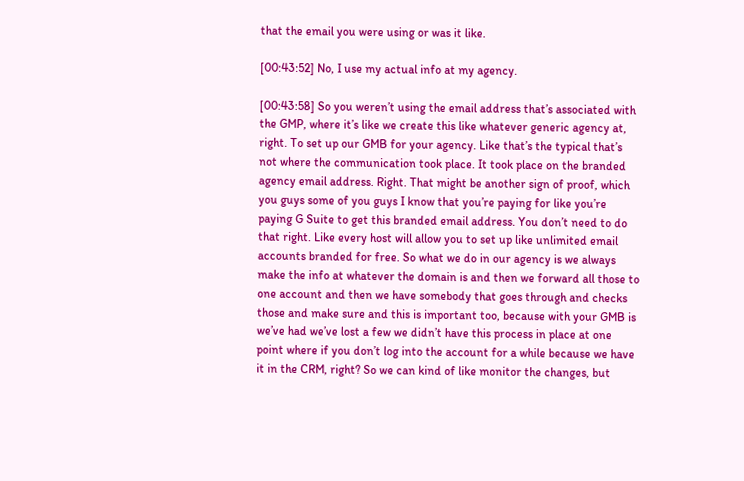that the email you were using or was it like.

[00:43:52] No, I use my actual info at my agency.

[00:43:58] So you weren’t using the email address that’s associated with the GMP, where it’s like we create this like whatever generic agency at, right. To set up our GMB for your agency. Like that’s the typical that’s not where the communication took place. It took place on the branded agency email address. Right. That might be another sign of proof, which you guys some of you guys I know that you’re paying for like you’re paying G Suite to get this branded email address. You don’t need to do that right. Like every host will allow you to set up like unlimited email accounts branded for free. So what we do in our agency is we always make the info at whatever the domain is and then we forward all those to one account and then we have somebody that goes through and checks those and make sure and this is important too, because with your GMB is we’ve had we’ve lost a few we didn’t have this process in place at one point where if you don’t log into the account for a while because we have it in the CRM, right? So we can kind of like monitor the changes, but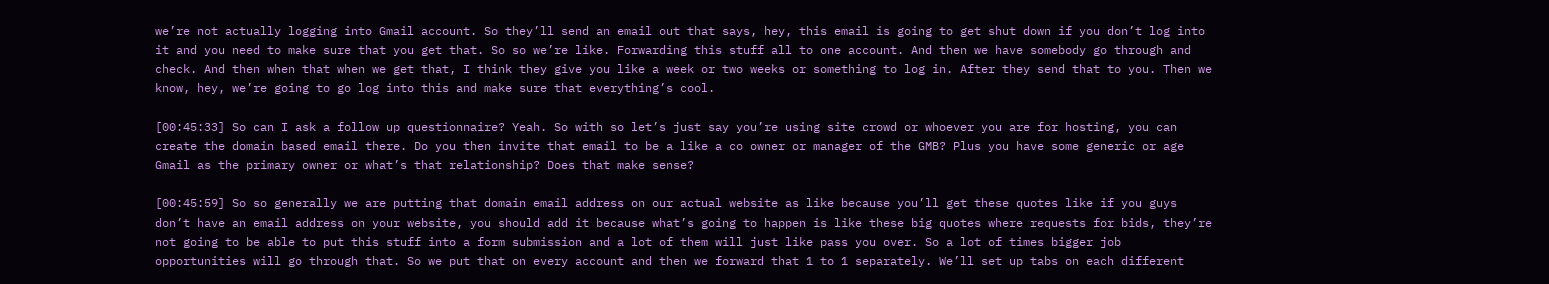we’re not actually logging into Gmail account. So they’ll send an email out that says, hey, this email is going to get shut down if you don’t log into it and you need to make sure that you get that. So so we’re like. Forwarding this stuff all to one account. And then we have somebody go through and check. And then when that when we get that, I think they give you like a week or two weeks or something to log in. After they send that to you. Then we know, hey, we’re going to go log into this and make sure that everything’s cool.

[00:45:33] So can I ask a follow up questionnaire? Yeah. So with so let’s just say you’re using site crowd or whoever you are for hosting, you can create the domain based email there. Do you then invite that email to be a like a co owner or manager of the GMB? Plus you have some generic or age Gmail as the primary owner or what’s that relationship? Does that make sense?

[00:45:59] So so generally we are putting that domain email address on our actual website as like because you’ll get these quotes like if you guys don’t have an email address on your website, you should add it because what’s going to happen is like these big quotes where requests for bids, they’re not going to be able to put this stuff into a form submission and a lot of them will just like pass you over. So a lot of times bigger job opportunities will go through that. So we put that on every account and then we forward that 1 to 1 separately. We’ll set up tabs on each different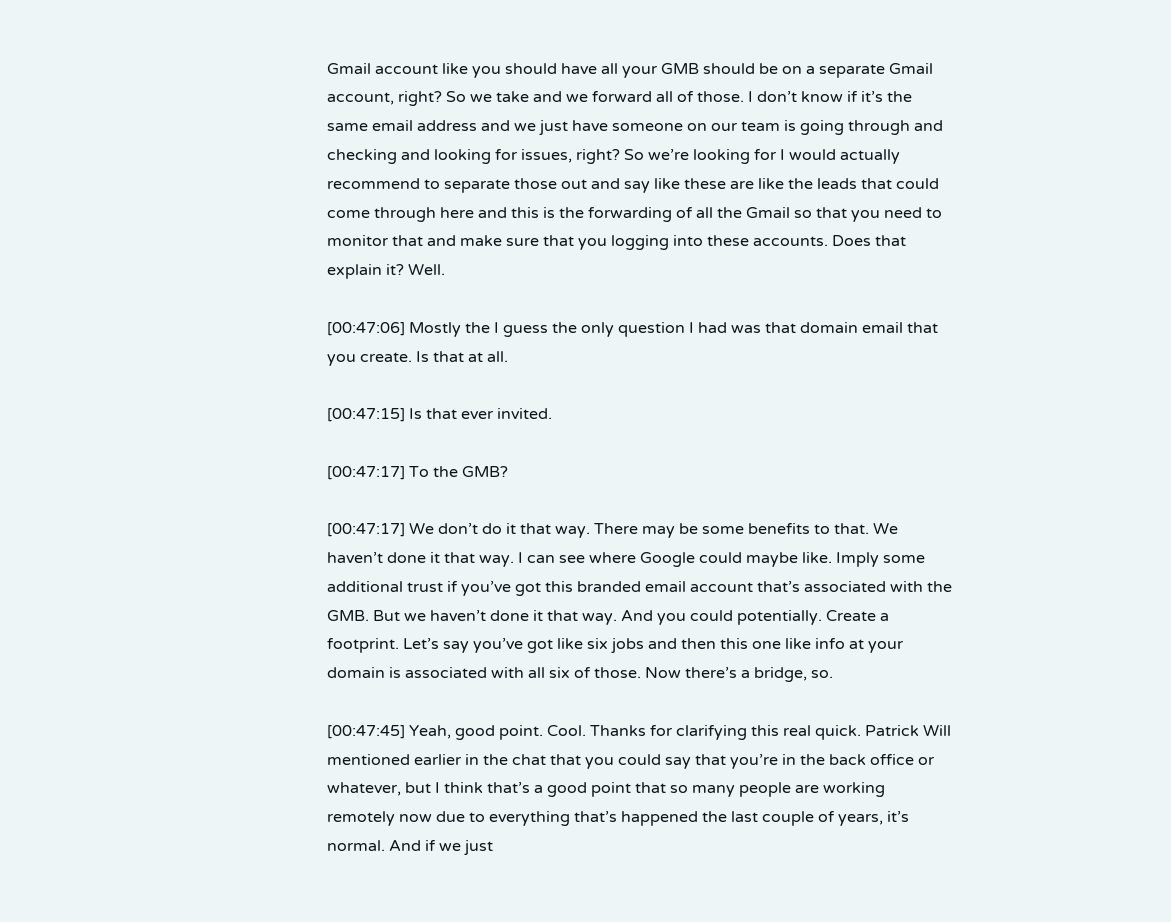Gmail account like you should have all your GMB should be on a separate Gmail account, right? So we take and we forward all of those. I don’t know if it’s the same email address and we just have someone on our team is going through and checking and looking for issues, right? So we’re looking for I would actually recommend to separate those out and say like these are like the leads that could come through here and this is the forwarding of all the Gmail so that you need to monitor that and make sure that you logging into these accounts. Does that explain it? Well.

[00:47:06] Mostly the I guess the only question I had was that domain email that you create. Is that at all.

[00:47:15] Is that ever invited.

[00:47:17] To the GMB?

[00:47:17] We don’t do it that way. There may be some benefits to that. We haven’t done it that way. I can see where Google could maybe like. Imply some additional trust if you’ve got this branded email account that’s associated with the GMB. But we haven’t done it that way. And you could potentially. Create a footprint. Let’s say you’ve got like six jobs and then this one like info at your domain is associated with all six of those. Now there’s a bridge, so.

[00:47:45] Yeah, good point. Cool. Thanks for clarifying this real quick. Patrick Will mentioned earlier in the chat that you could say that you’re in the back office or whatever, but I think that’s a good point that so many people are working remotely now due to everything that’s happened the last couple of years, it’s normal. And if we just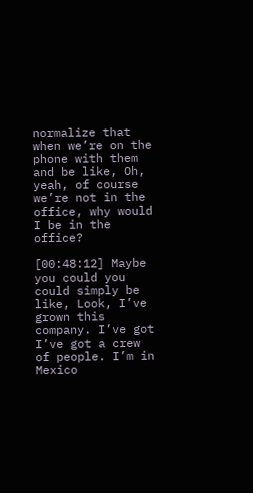normalize that when we’re on the phone with them and be like, Oh, yeah, of course we’re not in the office, why would I be in the office?

[00:48:12] Maybe you could you could simply be like, Look, I’ve grown this company. I’ve got I’ve got a crew of people. I’m in Mexico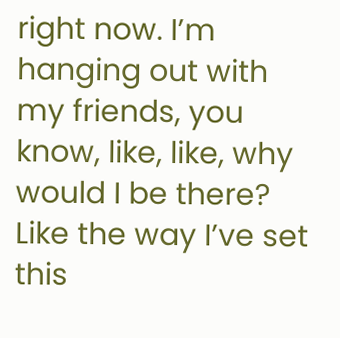right now. I’m hanging out with my friends, you know, like, like, why would I be there? Like the way I’ve set this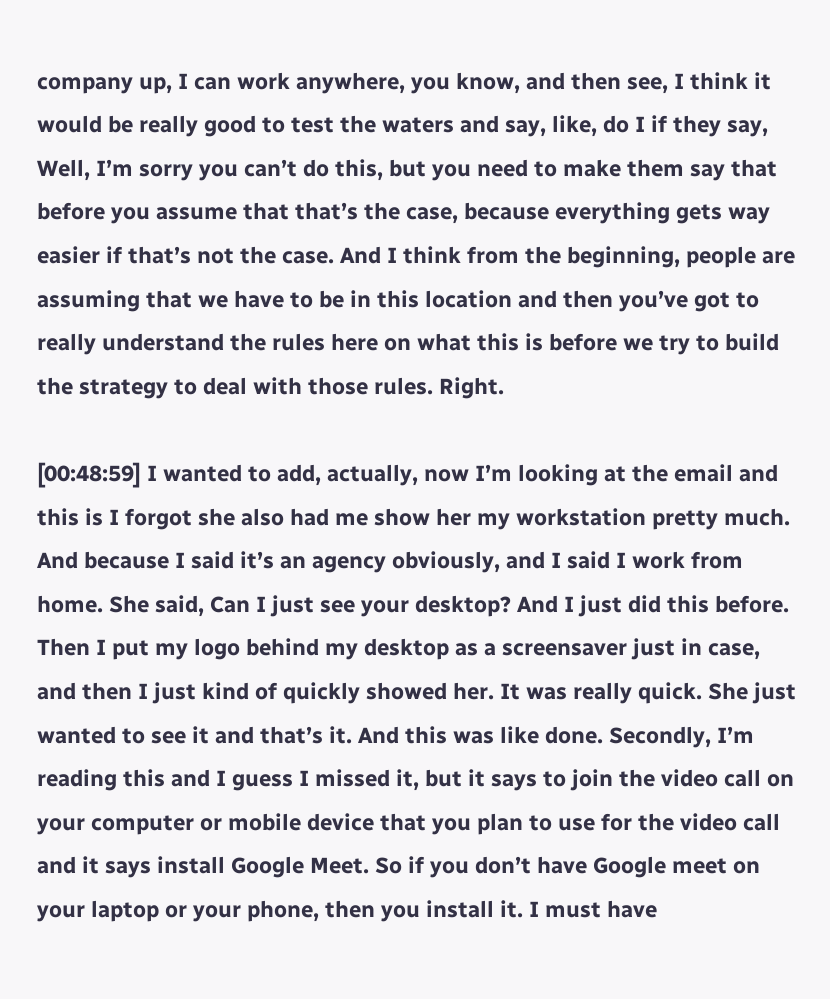company up, I can work anywhere, you know, and then see, I think it would be really good to test the waters and say, like, do I if they say, Well, I’m sorry you can’t do this, but you need to make them say that before you assume that that’s the case, because everything gets way easier if that’s not the case. And I think from the beginning, people are assuming that we have to be in this location and then you’ve got to really understand the rules here on what this is before we try to build the strategy to deal with those rules. Right.

[00:48:59] I wanted to add, actually, now I’m looking at the email and this is I forgot she also had me show her my workstation pretty much. And because I said it’s an agency obviously, and I said I work from home. She said, Can I just see your desktop? And I just did this before. Then I put my logo behind my desktop as a screensaver just in case, and then I just kind of quickly showed her. It was really quick. She just wanted to see it and that’s it. And this was like done. Secondly, I’m reading this and I guess I missed it, but it says to join the video call on your computer or mobile device that you plan to use for the video call and it says install Google Meet. So if you don’t have Google meet on your laptop or your phone, then you install it. I must have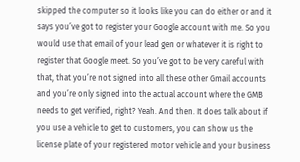skipped the computer so it looks like you can do either or and it says you’ve got to register your Google account with me. So you would use that email of your lead gen or whatever it is right to register that Google meet. So you’ve got to be very careful with that, that you’re not signed into all these other Gmail accounts and you’re only signed into the actual account where the GMB needs to get verified, right? Yeah. And then. It does talk about if you use a vehicle to get to customers, you can show us the license plate of your registered motor vehicle and your business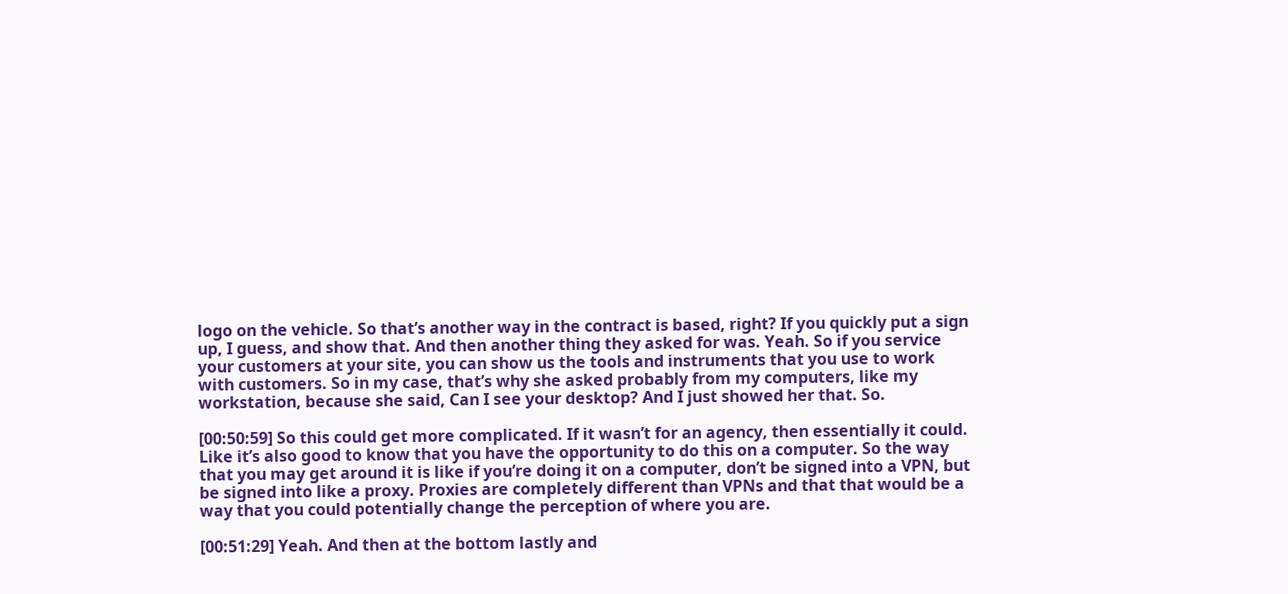logo on the vehicle. So that’s another way in the contract is based, right? If you quickly put a sign up, I guess, and show that. And then another thing they asked for was. Yeah. So if you service your customers at your site, you can show us the tools and instruments that you use to work with customers. So in my case, that’s why she asked probably from my computers, like my workstation, because she said, Can I see your desktop? And I just showed her that. So.

[00:50:59] So this could get more complicated. If it wasn’t for an agency, then essentially it could. Like it’s also good to know that you have the opportunity to do this on a computer. So the way that you may get around it is like if you’re doing it on a computer, don’t be signed into a VPN, but be signed into like a proxy. Proxies are completely different than VPNs and that that would be a way that you could potentially change the perception of where you are.

[00:51:29] Yeah. And then at the bottom lastly and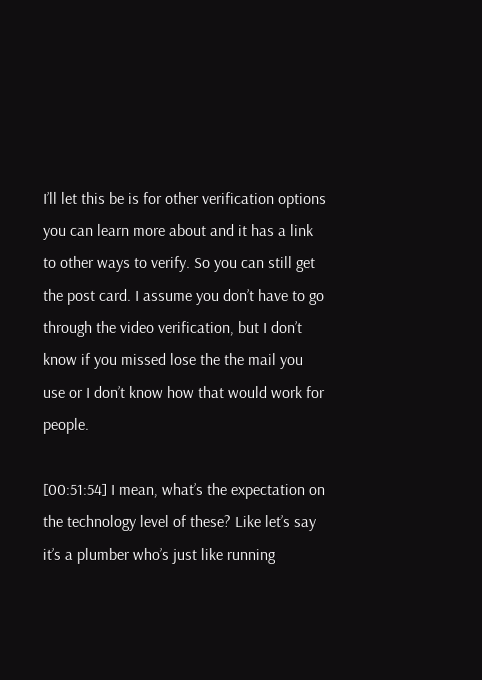I’ll let this be is for other verification options you can learn more about and it has a link to other ways to verify. So you can still get the post card. I assume you don’t have to go through the video verification, but I don’t know if you missed lose the the mail you use or I don’t know how that would work for people.

[00:51:54] I mean, what’s the expectation on the technology level of these? Like let’s say it’s a plumber who’s just like running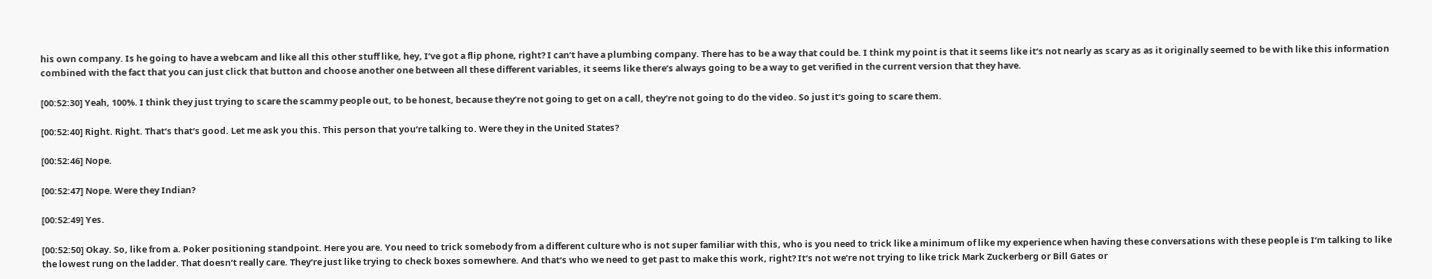his own company. Is he going to have a webcam and like all this other stuff like, hey, I’ve got a flip phone, right? I can’t have a plumbing company. There has to be a way that could be. I think my point is that it seems like it’s not nearly as scary as as it originally seemed to be with like this information combined with the fact that you can just click that button and choose another one between all these different variables, it seems like there’s always going to be a way to get verified in the current version that they have.

[00:52:30] Yeah, 100%. I think they just trying to scare the scammy people out, to be honest, because they’re not going to get on a call, they’re not going to do the video. So just it’s going to scare them.

[00:52:40] Right. Right. That’s that’s good. Let me ask you this. This person that you’re talking to. Were they in the United States?

[00:52:46] Nope.

[00:52:47] Nope. Were they Indian?

[00:52:49] Yes.

[00:52:50] Okay. So, like from a. Poker positioning standpoint. Here you are. You need to trick somebody from a different culture who is not super familiar with this, who is you need to trick like a minimum of like my experience when having these conversations with these people is I’m talking to like the lowest rung on the ladder. That doesn’t really care. They’re just like trying to check boxes somewhere. And that’s who we need to get past to make this work, right? It’s not we’re not trying to like trick Mark Zuckerberg or Bill Gates or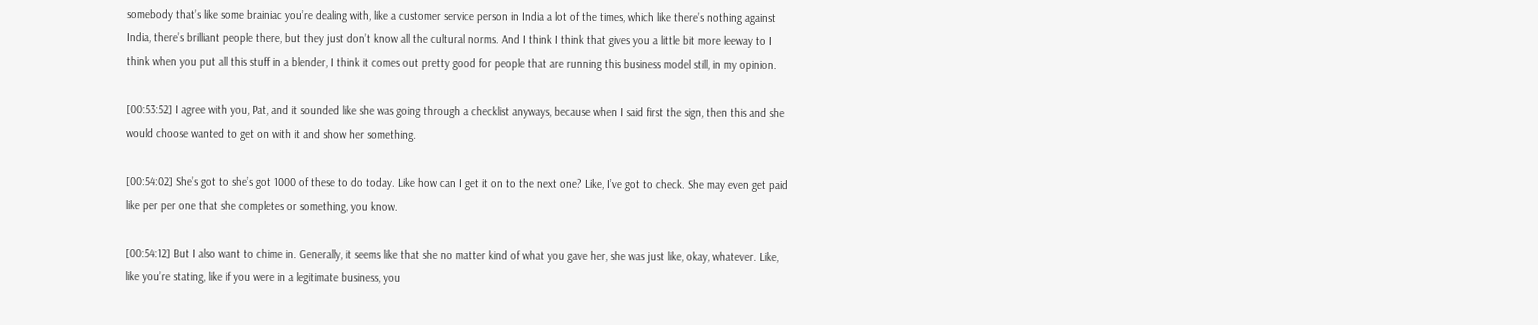somebody that’s like some brainiac you’re dealing with, like a customer service person in India a lot of the times, which like there’s nothing against India, there’s brilliant people there, but they just don’t know all the cultural norms. And I think I think that gives you a little bit more leeway to I think when you put all this stuff in a blender, I think it comes out pretty good for people that are running this business model still, in my opinion.

[00:53:52] I agree with you, Pat, and it sounded like she was going through a checklist anyways, because when I said first the sign, then this and she would choose wanted to get on with it and show her something.

[00:54:02] She’s got to she’s got 1000 of these to do today. Like how can I get it on to the next one? Like, I’ve got to check. She may even get paid like per per one that she completes or something, you know.

[00:54:12] But I also want to chime in. Generally, it seems like that she no matter kind of what you gave her, she was just like, okay, whatever. Like, like you’re stating, like if you were in a legitimate business, you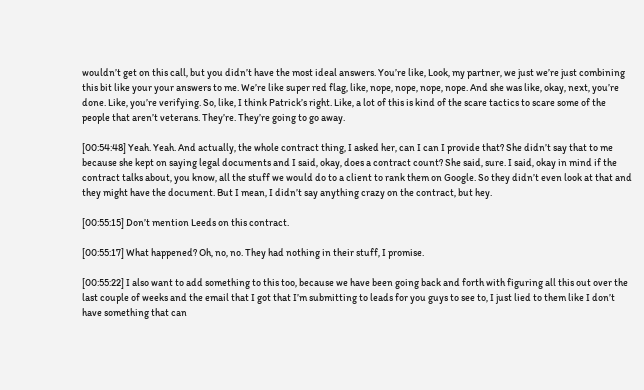wouldn’t get on this call, but you didn’t have the most ideal answers. You’re like, Look, my partner, we just we’re just combining this bit like your your answers to me. We’re like super red flag, like, nope, nope, nope, nope. And she was like, okay, next, you’re done. Like, you’re verifying. So, like, I think Patrick’s right. Like, a lot of this is kind of the scare tactics to scare some of the people that aren’t veterans. They’re. They’re going to go away.

[00:54:48] Yeah. Yeah. And actually, the whole contract thing, I asked her, can I can I provide that? She didn’t say that to me because she kept on saying legal documents and I said, okay, does a contract count? She said, sure. I said, okay in mind if the contract talks about, you know, all the stuff we would do to a client to rank them on Google. So they didn’t even look at that and they might have the document. But I mean, I didn’t say anything crazy on the contract, but hey.

[00:55:15] Don’t mention Leeds on this contract.

[00:55:17] What happened? Oh, no, no. They had nothing in their stuff, I promise.

[00:55:22] I also want to add something to this too, because we have been going back and forth with figuring all this out over the last couple of weeks and the email that I got that I’m submitting to leads for you guys to see to, I just lied to them like I don’t have something that can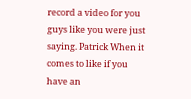record a video for you guys like you were just saying. Patrick When it comes to like if you have an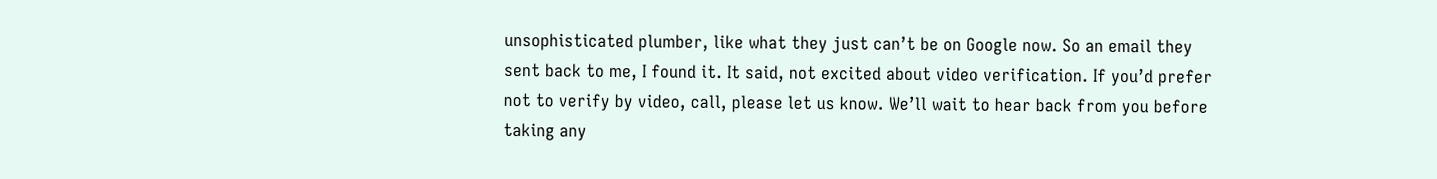unsophisticated plumber, like what they just can’t be on Google now. So an email they sent back to me, I found it. It said, not excited about video verification. If you’d prefer not to verify by video, call, please let us know. We’ll wait to hear back from you before taking any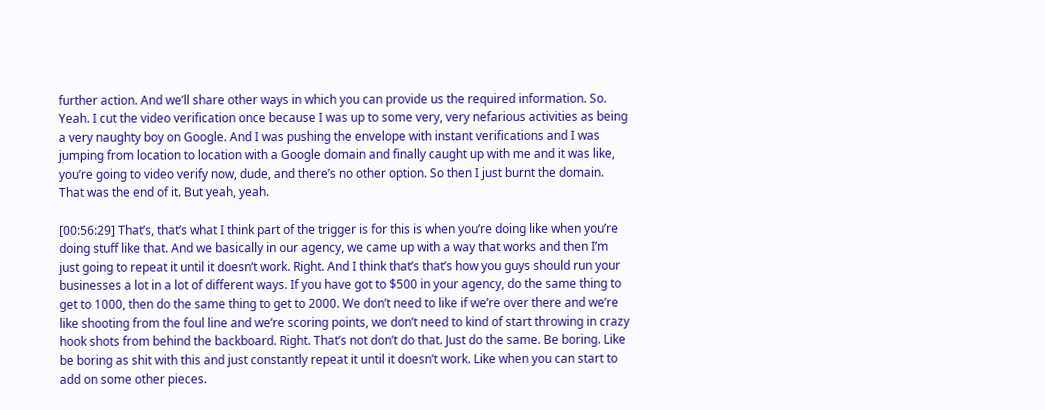further action. And we’ll share other ways in which you can provide us the required information. So. Yeah. I cut the video verification once because I was up to some very, very nefarious activities as being a very naughty boy on Google. And I was pushing the envelope with instant verifications and I was jumping from location to location with a Google domain and finally caught up with me and it was like, you’re going to video verify now, dude, and there’s no other option. So then I just burnt the domain. That was the end of it. But yeah, yeah.

[00:56:29] That’s, that’s what I think part of the trigger is for this is when you’re doing like when you’re doing stuff like that. And we basically in our agency, we came up with a way that works and then I’m just going to repeat it until it doesn’t work. Right. And I think that’s that’s how you guys should run your businesses a lot in a lot of different ways. If you have got to $500 in your agency, do the same thing to get to 1000, then do the same thing to get to 2000. We don’t need to like if we’re over there and we’re like shooting from the foul line and we’re scoring points, we don’t need to kind of start throwing in crazy hook shots from behind the backboard. Right. That’s not don’t do that. Just do the same. Be boring. Like be boring as shit with this and just constantly repeat it until it doesn’t work. Like when you can start to add on some other pieces.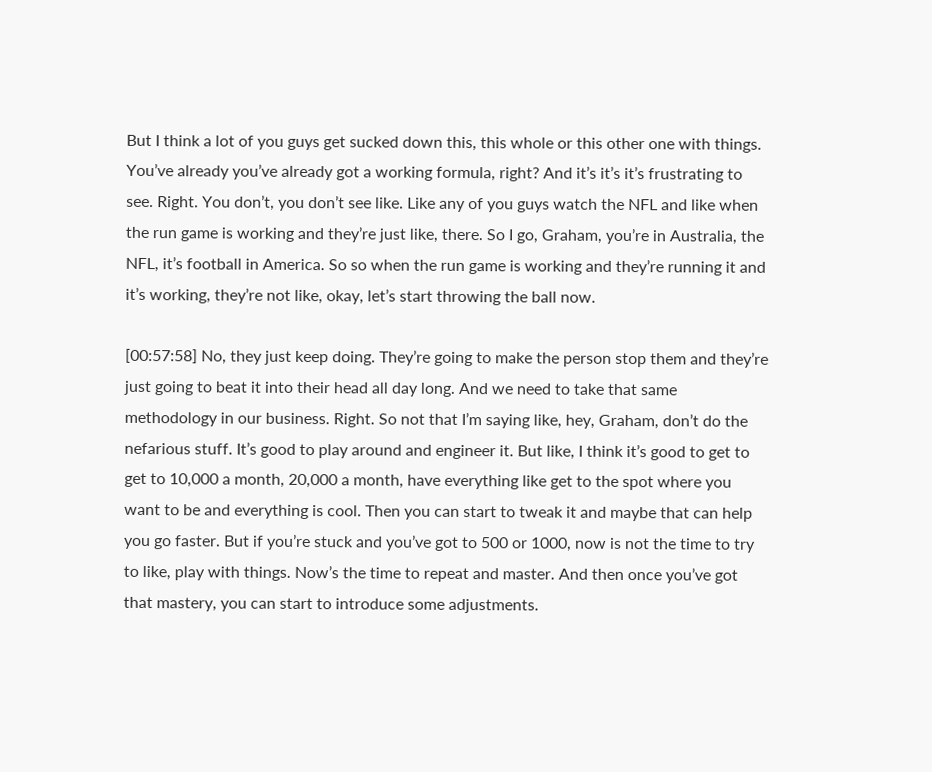But I think a lot of you guys get sucked down this, this whole or this other one with things. You’ve already you’ve already got a working formula, right? And it’s it’s it’s frustrating to see. Right. You don’t, you don’t see like. Like any of you guys watch the NFL and like when the run game is working and they’re just like, there. So I go, Graham, you’re in Australia, the NFL, it’s football in America. So so when the run game is working and they’re running it and it’s working, they’re not like, okay, let’s start throwing the ball now.

[00:57:58] No, they just keep doing. They’re going to make the person stop them and they’re just going to beat it into their head all day long. And we need to take that same methodology in our business. Right. So not that I’m saying like, hey, Graham, don’t do the nefarious stuff. It’s good to play around and engineer it. But like, I think it’s good to get to get to 10,000 a month, 20,000 a month, have everything like get to the spot where you want to be and everything is cool. Then you can start to tweak it and maybe that can help you go faster. But if you’re stuck and you’ve got to 500 or 1000, now is not the time to try to like, play with things. Now’s the time to repeat and master. And then once you’ve got that mastery, you can start to introduce some adjustments.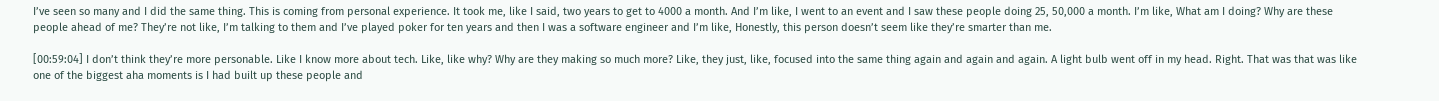I’ve seen so many and I did the same thing. This is coming from personal experience. It took me, like I said, two years to get to 4000 a month. And I’m like, I went to an event and I saw these people doing 25, 50,000 a month. I’m like, What am I doing? Why are these people ahead of me? They’re not like, I’m talking to them and I’ve played poker for ten years and then I was a software engineer and I’m like, Honestly, this person doesn’t seem like they’re smarter than me.

[00:59:04] I don’t think they’re more personable. Like I know more about tech. Like, like why? Why are they making so much more? Like, they just, like, focused into the same thing again and again and again. A light bulb went off in my head. Right. That was that was like one of the biggest aha moments is I had built up these people and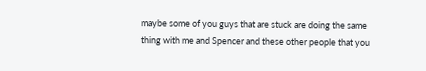maybe some of you guys that are stuck are doing the same thing with me and Spencer and these other people that you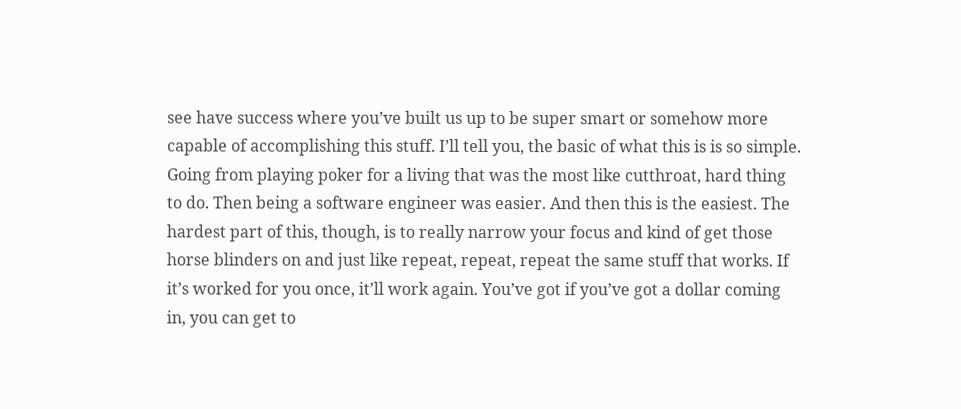see have success where you’ve built us up to be super smart or somehow more capable of accomplishing this stuff. I’ll tell you, the basic of what this is is so simple. Going from playing poker for a living that was the most like cutthroat, hard thing to do. Then being a software engineer was easier. And then this is the easiest. The hardest part of this, though, is to really narrow your focus and kind of get those horse blinders on and just like repeat, repeat, repeat the same stuff that works. If it’s worked for you once, it’ll work again. You’ve got if you’ve got a dollar coming in, you can get to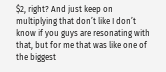$2, right? And just keep on multiplying that don’t like I don’t know if you guys are resonating with that, but for me that was like one of the biggest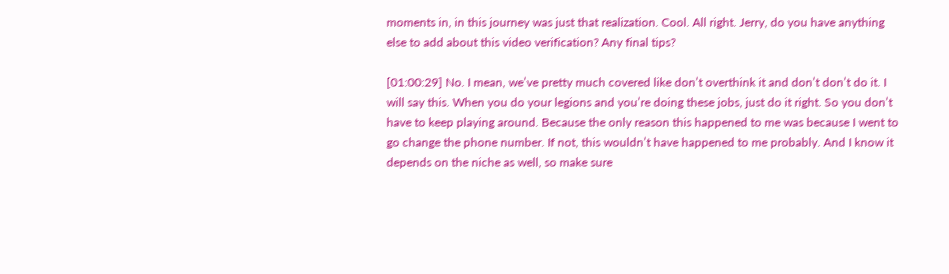moments in, in this journey was just that realization. Cool. All right. Jerry, do you have anything else to add about this video verification? Any final tips?

[01:00:29] No. I mean, we’ve pretty much covered like don’t overthink it and don’t don’t do it. I will say this. When you do your legions and you’re doing these jobs, just do it right. So you don’t have to keep playing around. Because the only reason this happened to me was because I went to go change the phone number. If not, this wouldn’t have happened to me probably. And I know it depends on the niche as well, so make sure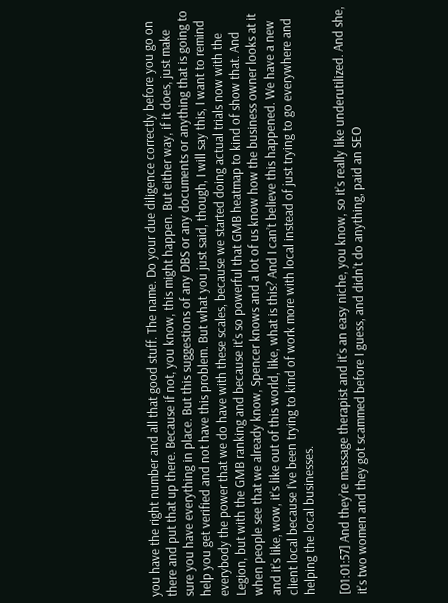you have the right number and all that good stuff. The name. Do your due diligence correctly before you go on there and put that up there. Because if not, you know, this might happen. But either way, if it does, just make sure you have everything in place. But this suggestions of any DBS or any documents or anything that is going to help you get verified and not have this problem. But what you just said, though, I will say this, I want to remind everybody the power that we do have with these scales, because we started doing actual trials now with the Legion, but with the GMB ranking and because it’s so powerful that GMB heatmap to kind of show that. And when people see that we already know, Spencer knows and a lot of us know how the business owner looks at it and it’s like, wow, it’s like out of this world, like, what is this? And I can’t believe this happened. We have a new client local because I’ve been trying to kind of work more with local instead of just trying to go everywhere and helping the local businesses.

[01:01:57] And they’re massage therapist and it’s an easy niche, you know, so it’s really like underutilized. And she, it’s two women and they got scammed before I guess, and didn’t do anything, paid an SEO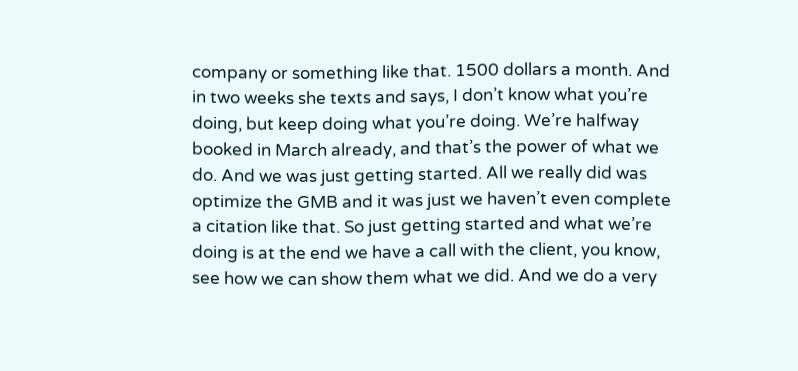company or something like that. 1500 dollars a month. And in two weeks she texts and says, I don’t know what you’re doing, but keep doing what you’re doing. We’re halfway booked in March already, and that’s the power of what we do. And we was just getting started. All we really did was optimize the GMB and it was just we haven’t even complete a citation like that. So just getting started and what we’re doing is at the end we have a call with the client, you know, see how we can show them what we did. And we do a very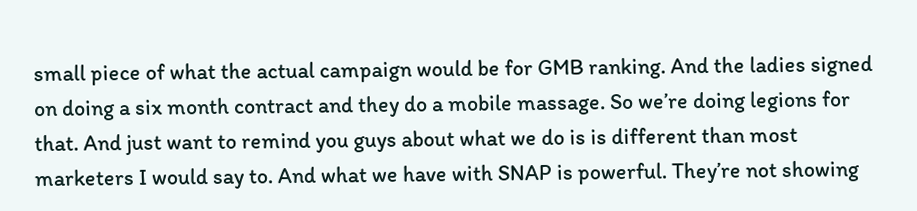small piece of what the actual campaign would be for GMB ranking. And the ladies signed on doing a six month contract and they do a mobile massage. So we’re doing legions for that. And just want to remind you guys about what we do is is different than most marketers I would say to. And what we have with SNAP is powerful. They’re not showing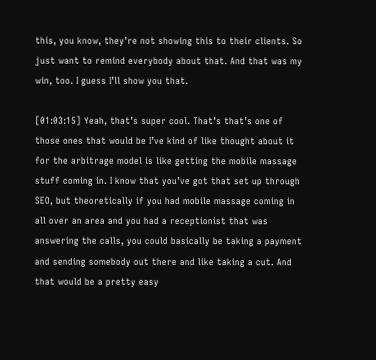this, you know, they’re not showing this to their clients. So just want to remind everybody about that. And that was my win, too. I guess I’ll show you that.

[01:03:15] Yeah, that’s super cool. That’s that’s one of those ones that would be I’ve kind of like thought about it for the arbitrage model is like getting the mobile massage stuff coming in. I know that you’ve got that set up through SEO, but theoretically if you had mobile massage coming in all over an area and you had a receptionist that was answering the calls, you could basically be taking a payment and sending somebody out there and like taking a cut. And that would be a pretty easy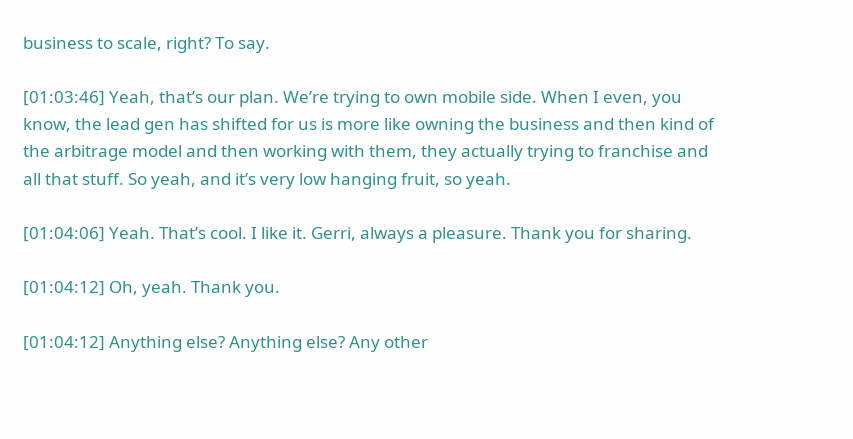business to scale, right? To say.

[01:03:46] Yeah, that’s our plan. We’re trying to own mobile side. When I even, you know, the lead gen has shifted for us is more like owning the business and then kind of the arbitrage model and then working with them, they actually trying to franchise and all that stuff. So yeah, and it’s very low hanging fruit, so yeah.

[01:04:06] Yeah. That’s cool. I like it. Gerri, always a pleasure. Thank you for sharing.

[01:04:12] Oh, yeah. Thank you.

[01:04:12] Anything else? Anything else? Any other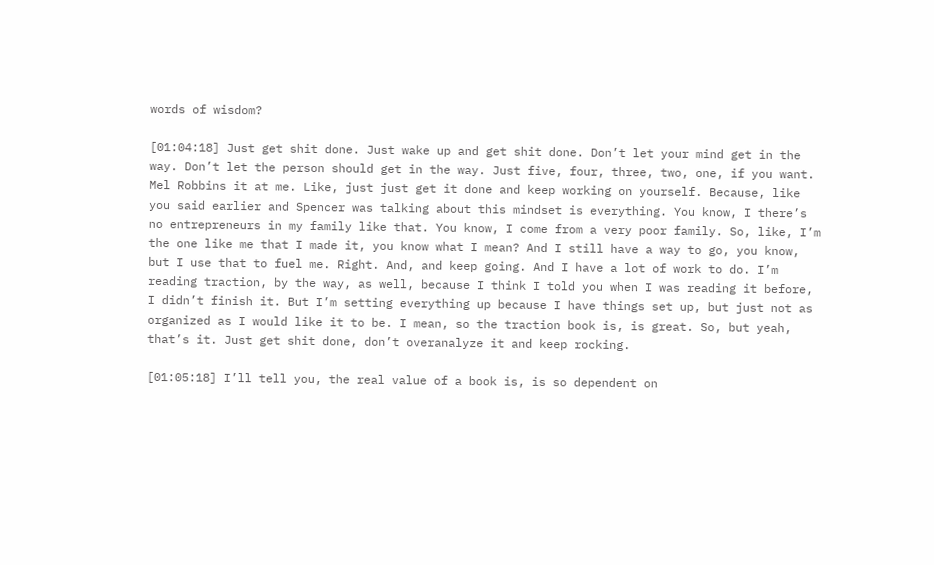words of wisdom?

[01:04:18] Just get shit done. Just wake up and get shit done. Don’t let your mind get in the way. Don’t let the person should get in the way. Just five, four, three, two, one, if you want. Mel Robbins it at me. Like, just just get it done and keep working on yourself. Because, like you said earlier and Spencer was talking about this mindset is everything. You know, I there’s no entrepreneurs in my family like that. You know, I come from a very poor family. So, like, I’m the one like me that I made it, you know what I mean? And I still have a way to go, you know, but I use that to fuel me. Right. And, and keep going. And I have a lot of work to do. I’m reading traction, by the way, as well, because I think I told you when I was reading it before, I didn’t finish it. But I’m setting everything up because I have things set up, but just not as organized as I would like it to be. I mean, so the traction book is, is great. So, but yeah, that’s it. Just get shit done, don’t overanalyze it and keep rocking.

[01:05:18] I’ll tell you, the real value of a book is, is so dependent on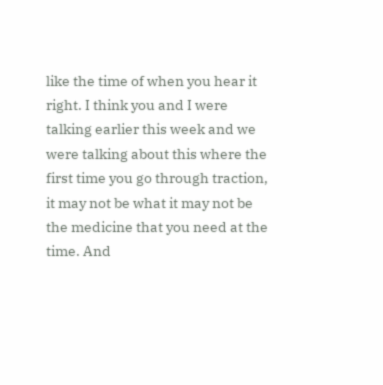like the time of when you hear it right. I think you and I were talking earlier this week and we were talking about this where the first time you go through traction, it may not be what it may not be the medicine that you need at the time. And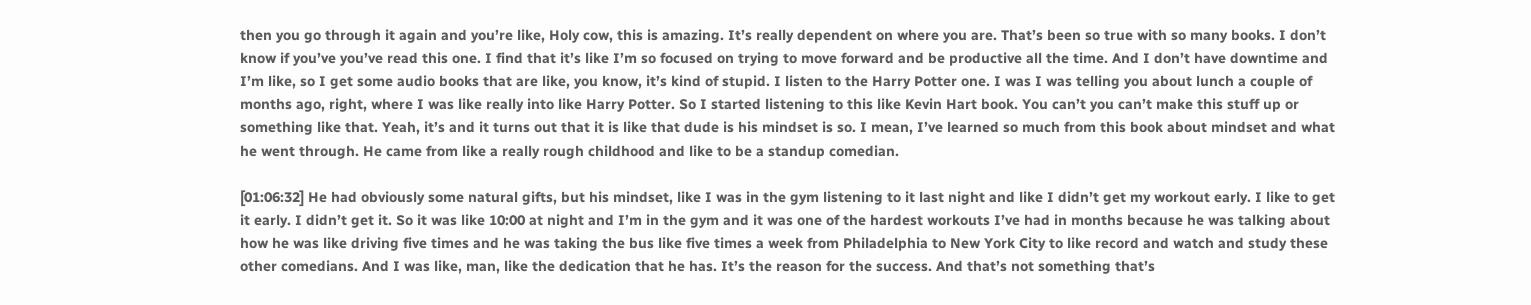then you go through it again and you’re like, Holy cow, this is amazing. It’s really dependent on where you are. That’s been so true with so many books. I don’t know if you’ve you’ve read this one. I find that it’s like I’m so focused on trying to move forward and be productive all the time. And I don’t have downtime and I’m like, so I get some audio books that are like, you know, it’s kind of stupid. I listen to the Harry Potter one. I was I was telling you about lunch a couple of months ago, right, where I was like really into like Harry Potter. So I started listening to this like Kevin Hart book. You can’t you can’t make this stuff up or something like that. Yeah, it’s and it turns out that it is like that dude is his mindset is so. I mean, I’ve learned so much from this book about mindset and what he went through. He came from like a really rough childhood and like to be a standup comedian.

[01:06:32] He had obviously some natural gifts, but his mindset, like I was in the gym listening to it last night and like I didn’t get my workout early. I like to get it early. I didn’t get it. So it was like 10:00 at night and I’m in the gym and it was one of the hardest workouts I’ve had in months because he was talking about how he was like driving five times and he was taking the bus like five times a week from Philadelphia to New York City to like record and watch and study these other comedians. And I was like, man, like the dedication that he has. It’s the reason for the success. And that’s not something that’s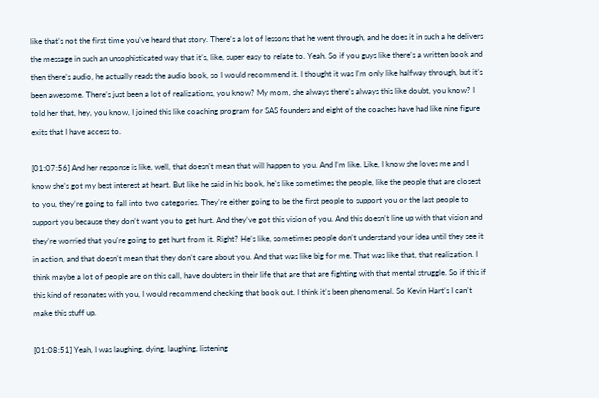like that’s not the first time you’ve heard that story. There’s a lot of lessons that he went through, and he does it in such a he delivers the message in such an unsophisticated way that it’s, like, super easy to relate to. Yeah. So if you guys like there’s a written book and then there’s audio, he actually reads the audio book, so I would recommend it. I thought it was I’m only like halfway through, but it’s been awesome. There’s just been a lot of realizations, you know? My mom, she always there’s always this like doubt, you know? I told her that, hey, you know, I joined this like coaching program for SAS founders and eight of the coaches have had like nine figure exits that I have access to.

[01:07:56] And her response is like, well, that doesn’t mean that will happen to you. And I’m like. Like, I know she loves me and I know she’s got my best interest at heart. But like he said in his book, he’s like sometimes the people, like the people that are closest to you, they’re going to fall into two categories. They’re either going to be the first people to support you or the last people to support you because they don’t want you to get hurt. And they’ve got this vision of you. And this doesn’t line up with that vision and they’re worried that you’re going to get hurt from it. Right? He’s like, sometimes people don’t understand your idea until they see it in action, and that doesn’t mean that they don’t care about you. And that was like big for me. That was like that, that realization. I think maybe a lot of people are on this call, have doubters in their life that are that are fighting with that mental struggle. So if this if this kind of resonates with you, I would recommend checking that book out. I think it’s been phenomenal. So Kevin Hart’s I can’t make this stuff up.

[01:08:51] Yeah, I was laughing, dying, laughing, listening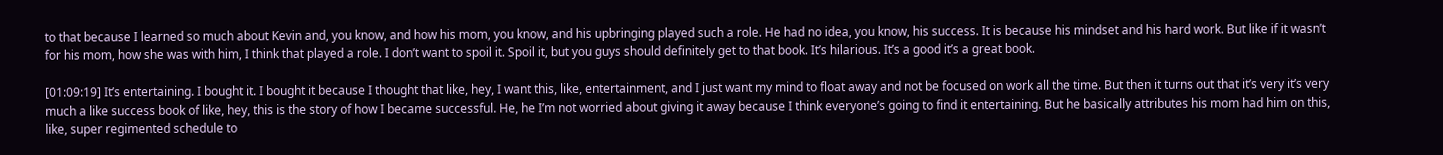to that because I learned so much about Kevin and, you know, and how his mom, you know, and his upbringing played such a role. He had no idea, you know, his success. It is because his mindset and his hard work. But like if it wasn’t for his mom, how she was with him, I think that played a role. I don’t want to spoil it. Spoil it, but you guys should definitely get to that book. It’s hilarious. It’s a good it’s a great book.

[01:09:19] It’s entertaining. I bought it. I bought it because I thought that like, hey, I want this, like, entertainment, and I just want my mind to float away and not be focused on work all the time. But then it turns out that it’s very it’s very much a like success book of like, hey, this is the story of how I became successful. He, he I’m not worried about giving it away because I think everyone’s going to find it entertaining. But he basically attributes his mom had him on this, like, super regimented schedule to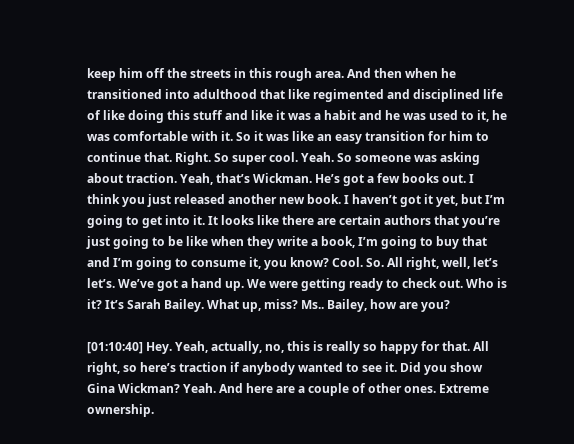keep him off the streets in this rough area. And then when he transitioned into adulthood that like regimented and disciplined life of like doing this stuff and like it was a habit and he was used to it, he was comfortable with it. So it was like an easy transition for him to continue that. Right. So super cool. Yeah. So someone was asking about traction. Yeah, that’s Wickman. He’s got a few books out. I think you just released another new book. I haven’t got it yet, but I’m going to get into it. It looks like there are certain authors that you’re just going to be like when they write a book, I’m going to buy that and I’m going to consume it, you know? Cool. So. All right, well, let’s let’s. We’ve got a hand up. We were getting ready to check out. Who is it? It’s Sarah Bailey. What up, miss? Ms.. Bailey, how are you?

[01:10:40] Hey. Yeah, actually, no, this is really so happy for that. All right, so here’s traction if anybody wanted to see it. Did you show Gina Wickman? Yeah. And here are a couple of other ones. Extreme ownership.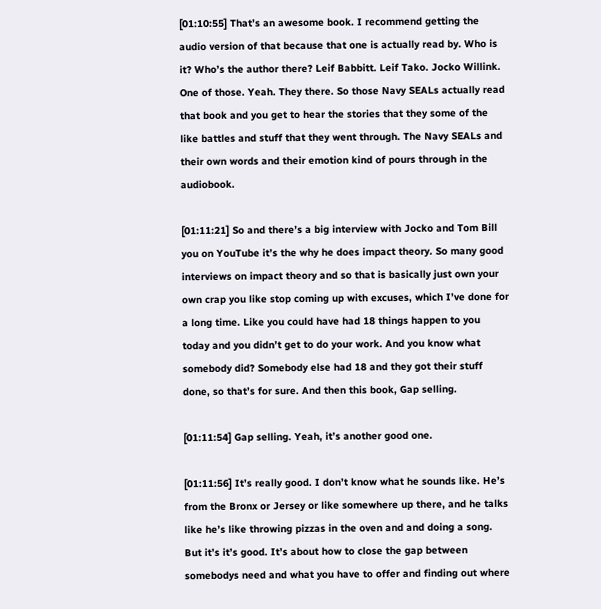[01:10:55] That’s an awesome book. I recommend getting the audio version of that because that one is actually read by. Who is it? Who’s the author there? Leif Babbitt. Leif Tako. Jocko Willink. One of those. Yeah. They there. So those Navy SEALs actually read that book and you get to hear the stories that they some of the like battles and stuff that they went through. The Navy SEALs and their own words and their emotion kind of pours through in the audiobook.

[01:11:21] So and there’s a big interview with Jocko and Tom Bill you on YouTube it’s the why he does impact theory. So many good interviews on impact theory and so that is basically just own your own crap you like stop coming up with excuses, which I’ve done for a long time. Like you could have had 18 things happen to you today and you didn’t get to do your work. And you know what somebody did? Somebody else had 18 and they got their stuff done, so that’s for sure. And then this book, Gap selling.

[01:11:54] Gap selling. Yeah, it’s another good one.

[01:11:56] It’s really good. I don’t know what he sounds like. He’s from the Bronx or Jersey or like somewhere up there, and he talks like he’s like throwing pizzas in the oven and and doing a song. But it’s it’s good. It’s about how to close the gap between somebodys need and what you have to offer and finding out where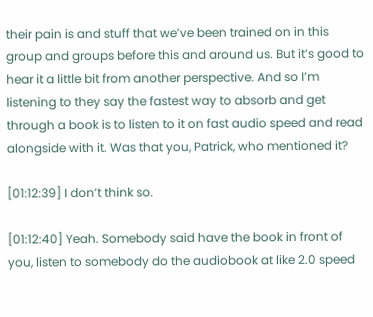their pain is and stuff that we’ve been trained on in this group and groups before this and around us. But it’s good to hear it a little bit from another perspective. And so I’m listening to they say the fastest way to absorb and get through a book is to listen to it on fast audio speed and read alongside with it. Was that you, Patrick, who mentioned it?

[01:12:39] I don’t think so.

[01:12:40] Yeah. Somebody said have the book in front of you, listen to somebody do the audiobook at like 2.0 speed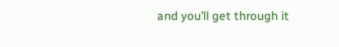and you’ll get through it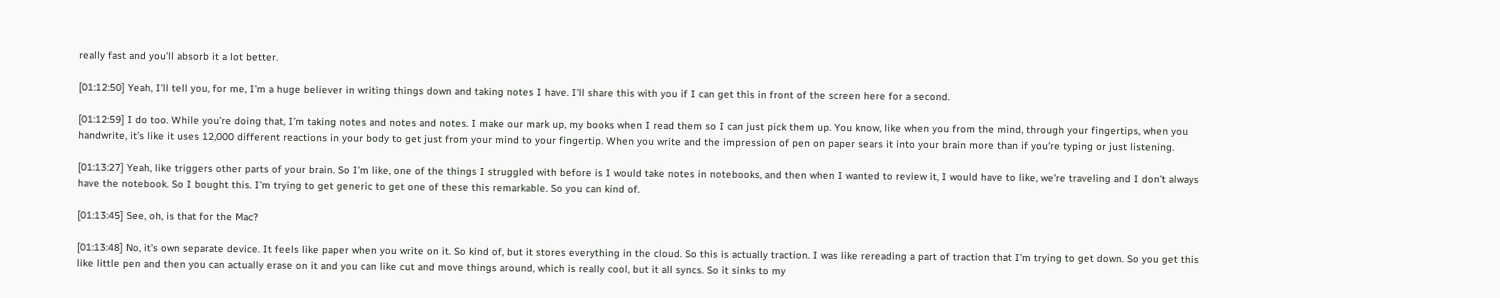really fast and you’ll absorb it a lot better.

[01:12:50] Yeah, I’ll tell you, for me, I’m a huge believer in writing things down and taking notes I have. I’ll share this with you if I can get this in front of the screen here for a second.

[01:12:59] I do too. While you’re doing that, I’m taking notes and notes and notes. I make our mark up, my books when I read them so I can just pick them up. You know, like when you from the mind, through your fingertips, when you handwrite, it’s like it uses 12,000 different reactions in your body to get just from your mind to your fingertip. When you write and the impression of pen on paper sears it into your brain more than if you’re typing or just listening.

[01:13:27] Yeah, like triggers other parts of your brain. So I’m like, one of the things I struggled with before is I would take notes in notebooks, and then when I wanted to review it, I would have to like, we’re traveling and I don’t always have the notebook. So I bought this. I’m trying to get generic to get one of these this remarkable. So you can kind of.

[01:13:45] See, oh, is that for the Mac?

[01:13:48] No, it’s own separate device. It feels like paper when you write on it. So kind of, but it stores everything in the cloud. So this is actually traction. I was like rereading a part of traction that I’m trying to get down. So you get this like little pen and then you can actually erase on it and you can like cut and move things around, which is really cool, but it all syncs. So it sinks to my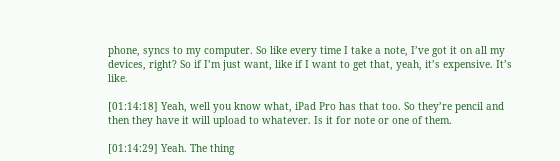phone, syncs to my computer. So like every time I take a note, I’ve got it on all my devices, right? So if I’m just want, like if I want to get that, yeah, it’s expensive. It’s like.

[01:14:18] Yeah, well you know what, iPad Pro has that too. So they’re pencil and then they have it will upload to whatever. Is it for note or one of them.

[01:14:29] Yeah. The thing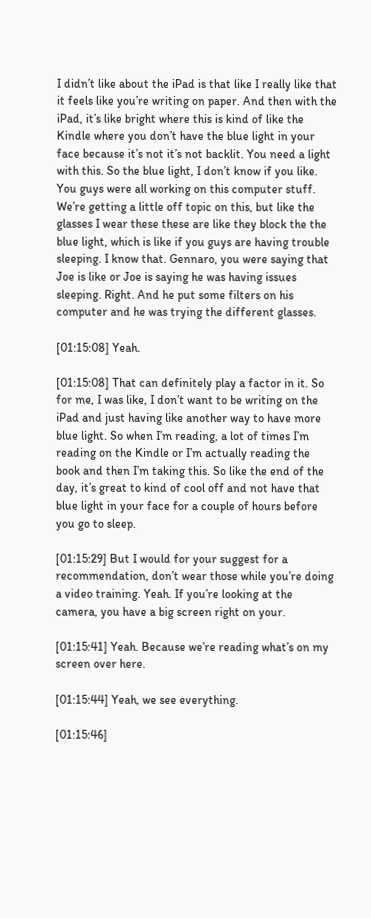I didn’t like about the iPad is that like I really like that it feels like you’re writing on paper. And then with the iPad, it’s like bright where this is kind of like the Kindle where you don’t have the blue light in your face because it’s not it’s not backlit. You need a light with this. So the blue light, I don’t know if you like. You guys were all working on this computer stuff. We’re getting a little off topic on this, but like the glasses I wear these these are like they block the the blue light, which is like if you guys are having trouble sleeping. I know that. Gennaro, you were saying that Joe is like or Joe is saying he was having issues sleeping. Right. And he put some filters on his computer and he was trying the different glasses.

[01:15:08] Yeah.

[01:15:08] That can definitely play a factor in it. So for me, I was like, I don’t want to be writing on the iPad and just having like another way to have more blue light. So when I’m reading, a lot of times I’m reading on the Kindle or I’m actually reading the book and then I’m taking this. So like the end of the day, it’s great to kind of cool off and not have that blue light in your face for a couple of hours before you go to sleep.

[01:15:29] But I would for your suggest for a recommendation, don’t wear those while you’re doing a video training. Yeah. If you’re looking at the camera, you have a big screen right on your.

[01:15:41] Yeah. Because we’re reading what’s on my screen over here.

[01:15:44] Yeah, we see everything.

[01:15:46]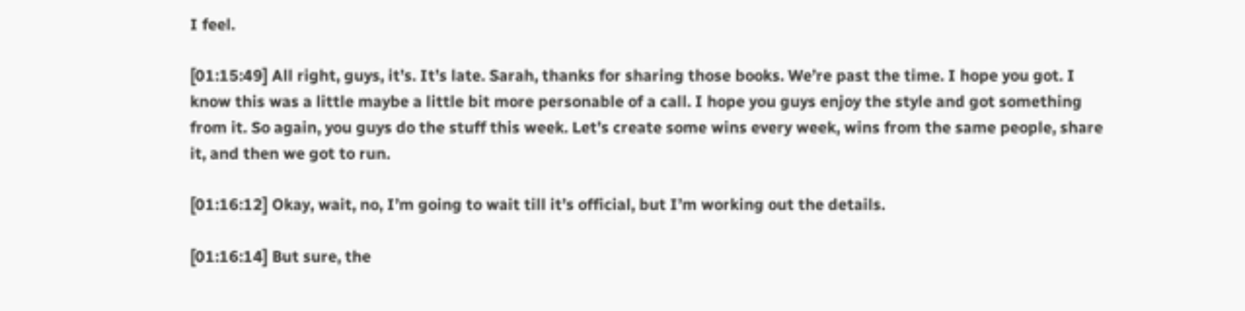I feel.

[01:15:49] All right, guys, it’s. It’s late. Sarah, thanks for sharing those books. We’re past the time. I hope you got. I know this was a little maybe a little bit more personable of a call. I hope you guys enjoy the style and got something from it. So again, you guys do the stuff this week. Let’s create some wins every week, wins from the same people, share it, and then we got to run.

[01:16:12] Okay, wait, no, I’m going to wait till it’s official, but I’m working out the details.

[01:16:14] But sure, the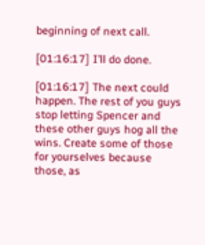beginning of next call.

[01:16:17] I’ll do done.

[01:16:17] The next could happen. The rest of you guys stop letting Spencer and these other guys hog all the wins. Create some of those for yourselves because those, as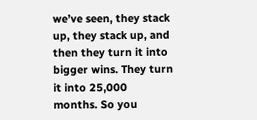we’ve seen, they stack up, they stack up, and then they turn it into bigger wins. They turn it into 25,000 months. So you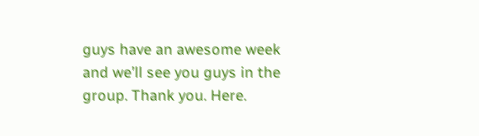guys have an awesome week and we’ll see you guys in the group. Thank you. Here.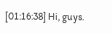[01:16:38] Hi, guys.